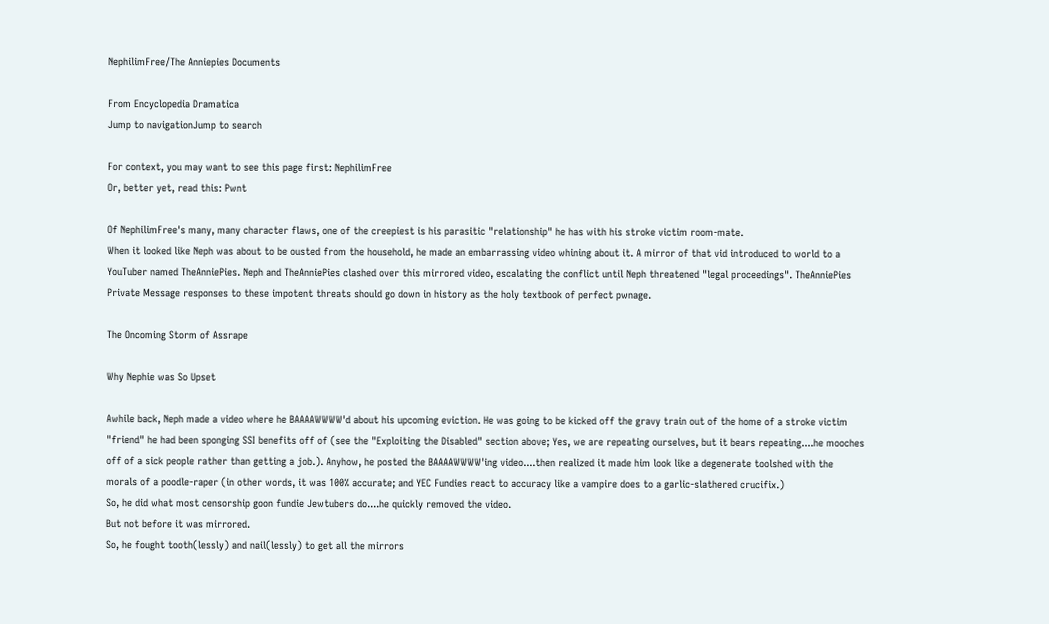NephilimFree/The Anniepies Documents

From Encyclopedia Dramatica
Jump to navigationJump to search

For context, you may want to see this page first: NephilimFree
Or, better yet, read this: Pwnt

Of NephilimFree's many, many character flaws, one of the creepiest is his parasitic "relationship" he has with his stroke victim room-mate.
When it looked like Neph was about to be ousted from the household, he made an embarrassing video whining about it. A mirror of that vid introduced to world to a YouTuber named TheAnniePies. Neph and TheAnniePies clashed over this mirrored video, escalating the conflict until Neph threatened "legal proceedings". TheAnniePies Private Message responses to these impotent threats should go down in history as the holy textbook of perfect pwnage.

The Oncoming Storm of Assrape

Why Nephie was So Upset

Awhile back, Neph made a video where he BAAAAWWWW'd about his upcoming eviction. He was going to be kicked off the gravy train out of the home of a stroke victim "friend" he had been sponging SSI benefits off of (see the "Exploiting the Disabled" section above; Yes, we are repeating ourselves, but it bears repeating....he mooches off of a sick people rather than getting a job.). Anyhow, he posted the BAAAAWWWW'ing video....then realized it made him look like a degenerate toolshed with the morals of a poodle-raper (in other words, it was 100% accurate; and YEC Fundies react to accuracy like a vampire does to a garlic-slathered crucifix.)
So, he did what most censorship goon fundie Jewtubers do....he quickly removed the video.
But not before it was mirrored.
So, he fought tooth(lessly) and nail(lessly) to get all the mirrors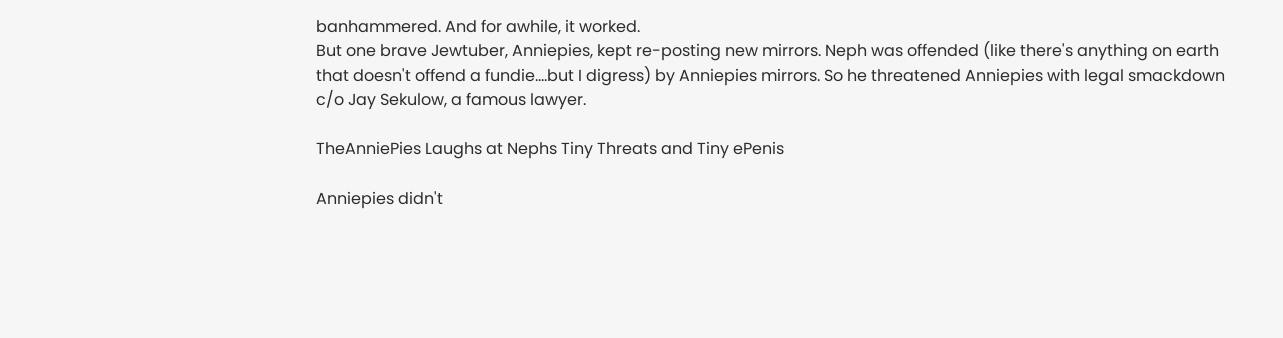banhammered. And for awhile, it worked.
But one brave Jewtuber, Anniepies, kept re-posting new mirrors. Neph was offended (like there's anything on earth that doesn't offend a fundie....but I digress) by Anniepies mirrors. So he threatened Anniepies with legal smackdown c/o Jay Sekulow, a famous lawyer.

TheAnniePies Laughs at Nephs Tiny Threats and Tiny ePenis

Anniepies didn't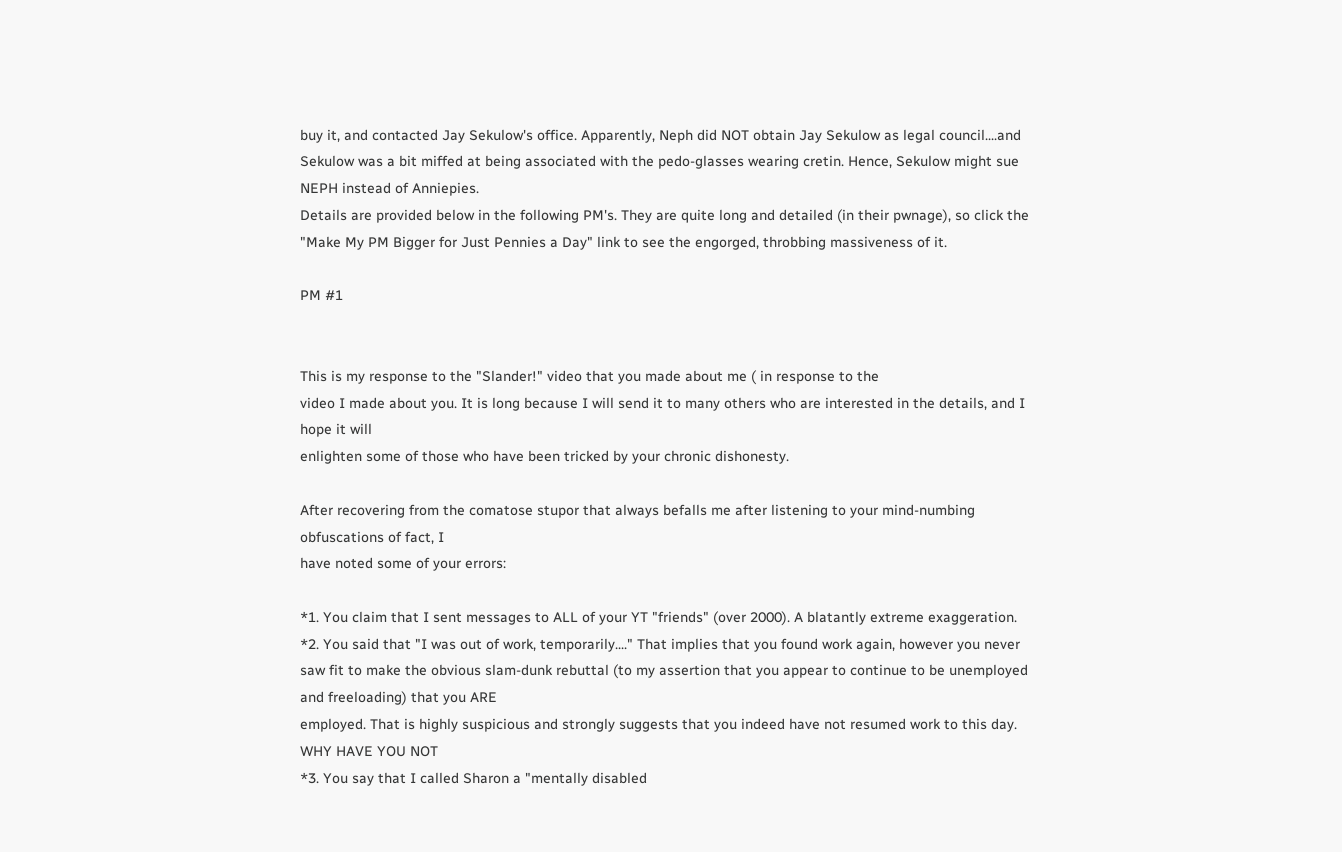buy it, and contacted Jay Sekulow's office. Apparently, Neph did NOT obtain Jay Sekulow as legal council....and Sekulow was a bit miffed at being associated with the pedo-glasses wearing cretin. Hence, Sekulow might sue NEPH instead of Anniepies.
Details are provided below in the following PM's. They are quite long and detailed (in their pwnage), so click the "Make My PM Bigger for Just Pennies a Day" link to see the engorged, throbbing massiveness of it.

PM #1


This is my response to the "Slander!" video that you made about me ( in response to the
video I made about you. It is long because I will send it to many others who are interested in the details, and I hope it will
enlighten some of those who have been tricked by your chronic dishonesty.

After recovering from the comatose stupor that always befalls me after listening to your mind-numbing obfuscations of fact, I
have noted some of your errors:

*1. You claim that I sent messages to ALL of your YT "friends" (over 2000). A blatantly extreme exaggeration.
*2. You said that "I was out of work, temporarily...." That implies that you found work again, however you never saw fit to make the obvious slam-dunk rebuttal (to my assertion that you appear to continue to be unemployed and freeloading) that you ARE
employed. That is highly suspicious and strongly suggests that you indeed have not resumed work to this day. WHY HAVE YOU NOT
*3. You say that I called Sharon a "mentally disabled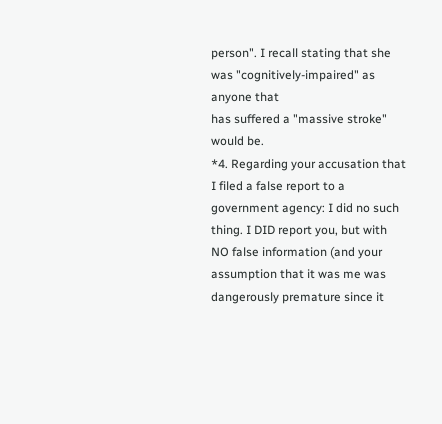person". I recall stating that she was "cognitively-impaired" as anyone that
has suffered a "massive stroke" would be.
*4. Regarding your accusation that I filed a false report to a government agency: I did no such thing. I DID report you, but with
NO false information (and your assumption that it was me was dangerously premature since it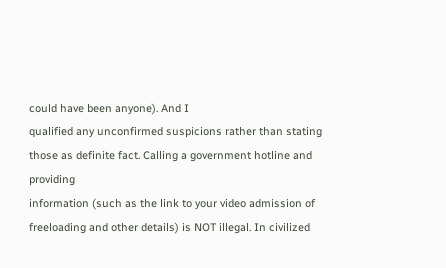could have been anyone). And I
qualified any unconfirmed suspicions rather than stating those as definite fact. Calling a government hotline and providing
information (such as the link to your video admission of freeloading and other details) is NOT illegal. In civilized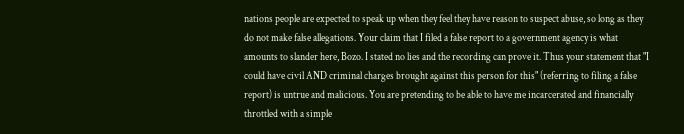nations people are expected to speak up when they feel they have reason to suspect abuse, so long as they do not make false allegations. Your claim that I filed a false report to a government agency is what amounts to slander here, Bozo. I stated no lies and the recording can prove it. Thus your statement that "I could have civil AND criminal charges brought against this person for this" (referring to filing a false report) is untrue and malicious. You are pretending to be able to have me incarcerated and financially throttled with a simple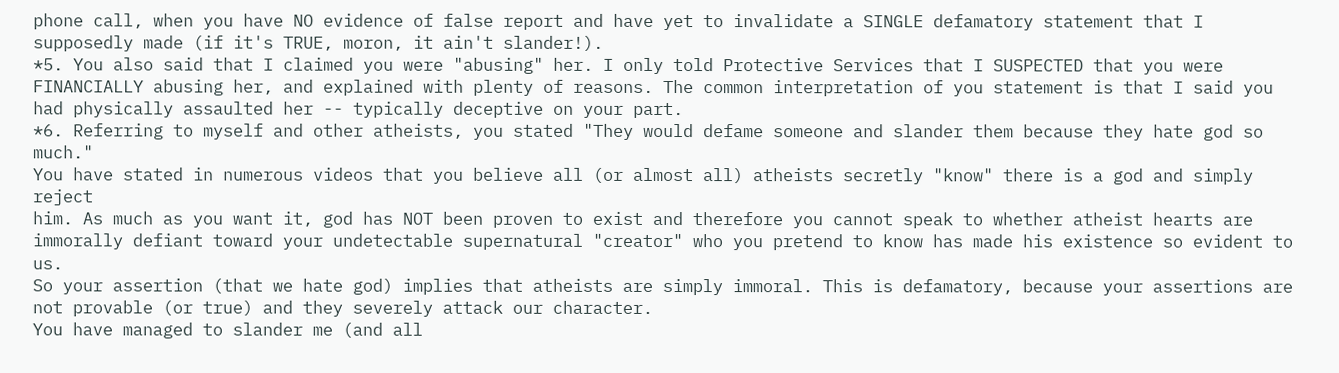phone call, when you have NO evidence of false report and have yet to invalidate a SINGLE defamatory statement that I supposedly made (if it's TRUE, moron, it ain't slander!).
*5. You also said that I claimed you were "abusing" her. I only told Protective Services that I SUSPECTED that you were FINANCIALLY abusing her, and explained with plenty of reasons. The common interpretation of you statement is that I said you had physically assaulted her -- typically deceptive on your part.
*6. Referring to myself and other atheists, you stated "They would defame someone and slander them because they hate god so much."
You have stated in numerous videos that you believe all (or almost all) atheists secretly "know" there is a god and simply reject
him. As much as you want it, god has NOT been proven to exist and therefore you cannot speak to whether atheist hearts are
immorally defiant toward your undetectable supernatural "creator" who you pretend to know has made his existence so evident to us.
So your assertion (that we hate god) implies that atheists are simply immoral. This is defamatory, because your assertions are not provable (or true) and they severely attack our character.
You have managed to slander me (and all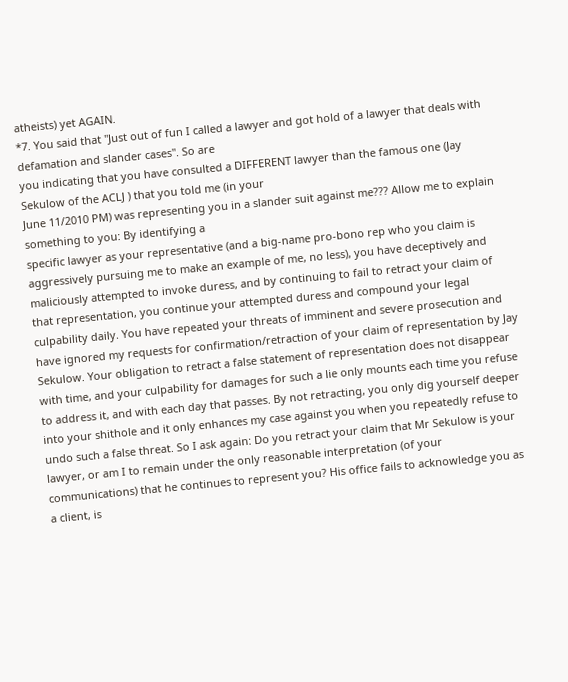atheists) yet AGAIN.
*7. You said that "Just out of fun I called a lawyer and got hold of a lawyer that deals with defamation and slander cases". So are
you indicating that you have consulted a DIFFERENT lawyer than the famous one (Jay Sekulow of the ACLJ ) that you told me (in your
June 11/2010 PM) was representing you in a slander suit against me??? Allow me to explain something to you: By identifying a
specific lawyer as your representative (and a big-name pro-bono rep who you claim is aggressively pursuing me to make an example of me, no less), you have deceptively and maliciously attempted to invoke duress, and by continuing to fail to retract your claim of
that representation, you continue your attempted duress and compound your legal culpability daily. You have repeated your threats of imminent and severe prosecution and have ignored my requests for confirmation/retraction of your claim of representation by Jay Sekulow. Your obligation to retract a false statement of representation does not disappear with time, and your culpability for damages for such a lie only mounts each time you refuse to address it, and with each day that passes. By not retracting, you only dig yourself deeper into your shithole and it only enhances my case against you when you repeatedly refuse to undo such a false threat. So I ask again: Do you retract your claim that Mr Sekulow is your lawyer, or am I to remain under the only reasonable interpretation (of your communications) that he continues to represent you? His office fails to acknowledge you as a client, is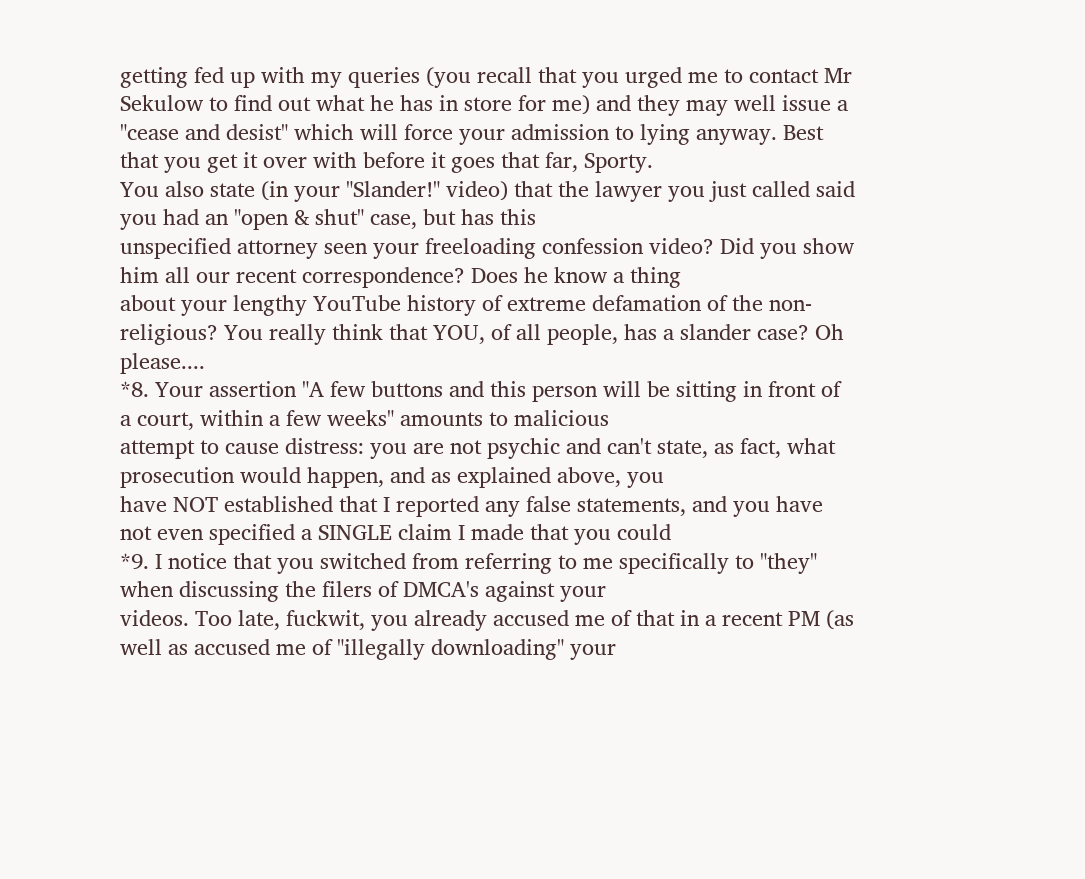getting fed up with my queries (you recall that you urged me to contact Mr Sekulow to find out what he has in store for me) and they may well issue a "cease and desist" which will force your admission to lying anyway. Best that you get it over with before it goes that far, Sporty.
You also state (in your "Slander!" video) that the lawyer you just called said you had an "open & shut" case, but has this
unspecified attorney seen your freeloading confession video? Did you show him all our recent correspondence? Does he know a thing
about your lengthy YouTube history of extreme defamation of the non-religious? You really think that YOU, of all people, has a slander case? Oh please....
*8. Your assertion "A few buttons and this person will be sitting in front of a court, within a few weeks" amounts to malicious
attempt to cause distress: you are not psychic and can't state, as fact, what prosecution would happen, and as explained above, you
have NOT established that I reported any false statements, and you have not even specified a SINGLE claim I made that you could
*9. I notice that you switched from referring to me specifically to "they" when discussing the filers of DMCA's against your
videos. Too late, fuckwit, you already accused me of that in a recent PM (as well as accused me of "illegally downloading" your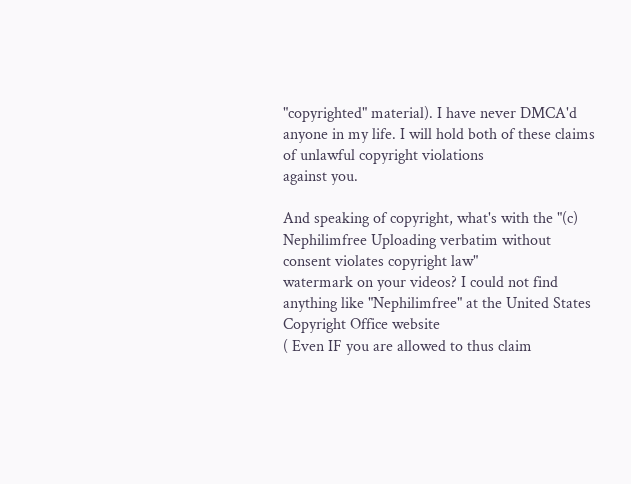"copyrighted" material). I have never DMCA'd anyone in my life. I will hold both of these claims of unlawful copyright violations
against you.

And speaking of copyright, what's with the "(c) Nephilimfree Uploading verbatim without consent violates copyright law"
watermark on your videos? I could not find anything like "Nephilimfree" at the United States Copyright Office website
( Even IF you are allowed to thus claim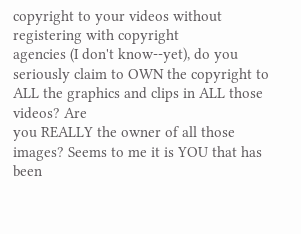copyright to your videos without registering with copyright
agencies (I don't know--yet), do you seriously claim to OWN the copyright to ALL the graphics and clips in ALL those videos? Are
you REALLY the owner of all those images? Seems to me it is YOU that has been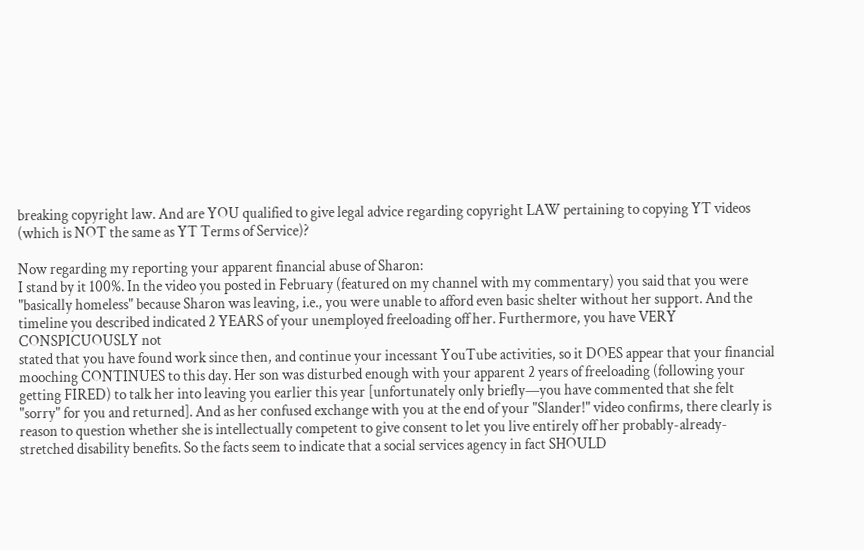breaking copyright law. And are YOU qualified to give legal advice regarding copyright LAW pertaining to copying YT videos (which is NOT the same as YT Terms of Service)?

Now regarding my reporting your apparent financial abuse of Sharon:
I stand by it 100%. In the video you posted in February (featured on my channel with my commentary) you said that you were
"basically homeless" because Sharon was leaving, i.e., you were unable to afford even basic shelter without her support. And the
timeline you described indicated 2 YEARS of your unemployed freeloading off her. Furthermore, you have VERY CONSPICUOUSLY not
stated that you have found work since then, and continue your incessant YouTube activities, so it DOES appear that your financial mooching CONTINUES to this day. Her son was disturbed enough with your apparent 2 years of freeloading (following your getting FIRED) to talk her into leaving you earlier this year [unfortunately only briefly—you have commented that she felt "sorry" for you and returned]. And as her confused exchange with you at the end of your "Slander!" video confirms, there clearly is reason to question whether she is intellectually competent to give consent to let you live entirely off her probably-already-stretched disability benefits. So the facts seem to indicate that a social services agency in fact SHOULD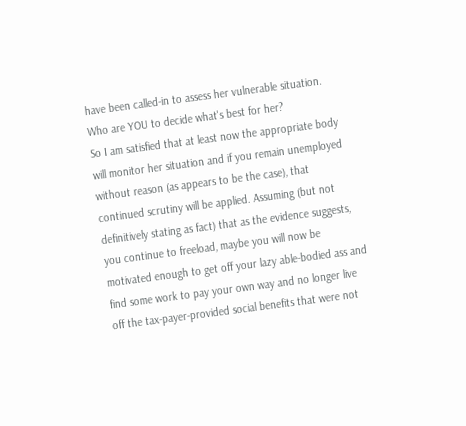have been called-in to assess her vulnerable situation. Who are YOU to decide what's best for her?
So I am satisfied that at least now the appropriate body will monitor her situation and if you remain unemployed without reason (as appears to be the case), that continued scrutiny will be applied. Assuming (but not definitively stating as fact) that as the evidence suggests, you continue to freeload, maybe you will now be motivated enough to get off your lazy able-bodied ass and find some work to pay your own way and no longer live off the tax-payer-provided social benefits that were not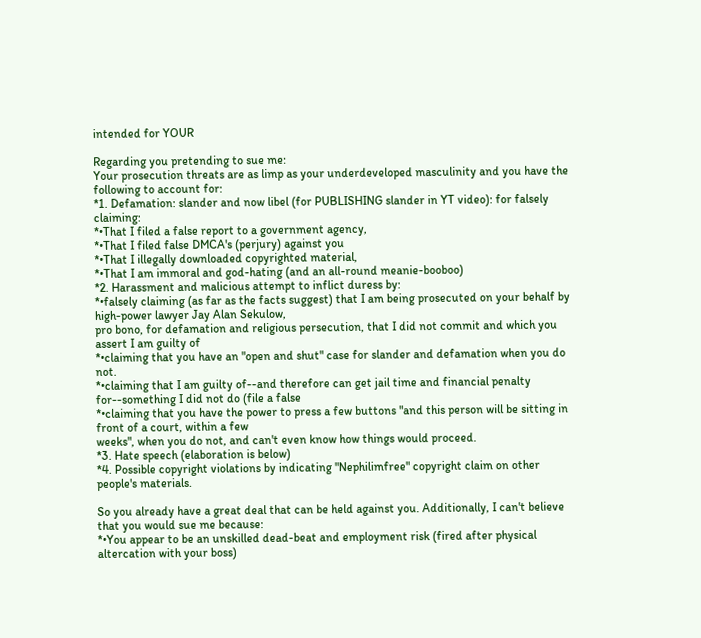intended for YOUR

Regarding you pretending to sue me:
Your prosecution threats are as limp as your underdeveloped masculinity and you have the following to account for:
*1. Defamation: slander and now libel (for PUBLISHING slander in YT video): for falsely claiming:
*•That I filed a false report to a government agency,
*•That I filed false DMCA's (perjury) against you
*•That I illegally downloaded copyrighted material,
*•That I am immoral and god-hating (and an all-round meanie-booboo)
*2. Harassment and malicious attempt to inflict duress by:
*•falsely claiming (as far as the facts suggest) that I am being prosecuted on your behalf by high-power lawyer Jay Alan Sekulow,
pro bono, for defamation and religious persecution, that I did not commit and which you assert I am guilty of
*•claiming that you have an "open and shut" case for slander and defamation when you do not.
*•claiming that I am guilty of--and therefore can get jail time and financial penalty for--something I did not do (file a false
*•claiming that you have the power to press a few buttons "and this person will be sitting in front of a court, within a few
weeks", when you do not, and can't even know how things would proceed.
*3. Hate speech (elaboration is below)
*4. Possible copyright violations by indicating "Nephilimfree" copyright claim on other people's materials.

So you already have a great deal that can be held against you. Additionally, I can't believe that you would sue me because:
*•You appear to be an unskilled dead-beat and employment risk (fired after physical altercation with your boss)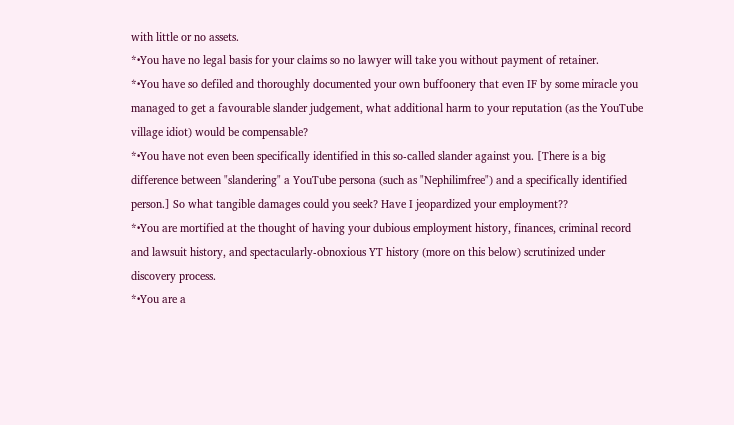with little or no assets.
*•You have no legal basis for your claims so no lawyer will take you without payment of retainer.
*•You have so defiled and thoroughly documented your own buffoonery that even IF by some miracle you managed to get a favourable slander judgement, what additional harm to your reputation (as the YouTube village idiot) would be compensable?
*•You have not even been specifically identified in this so-called slander against you. [There is a big difference between "slandering" a YouTube persona (such as "Nephilimfree") and a specifically identified person.] So what tangible damages could you seek? Have I jeopardized your employment??
*•You are mortified at the thought of having your dubious employment history, finances, criminal record and lawsuit history, and spectacularly-obnoxious YT history (more on this below) scrutinized under discovery process.
*•You are a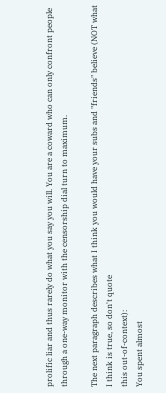prolific liar and thus rarely do what you say you will. You are a coward who can only confront people through a one-way monitor with the censorship dial turn to maximum.

The next paragraph describes what I think you would have your subs and "friends" believe (NOT what I think is true, so don't quote
this out-of-context):
You spent almost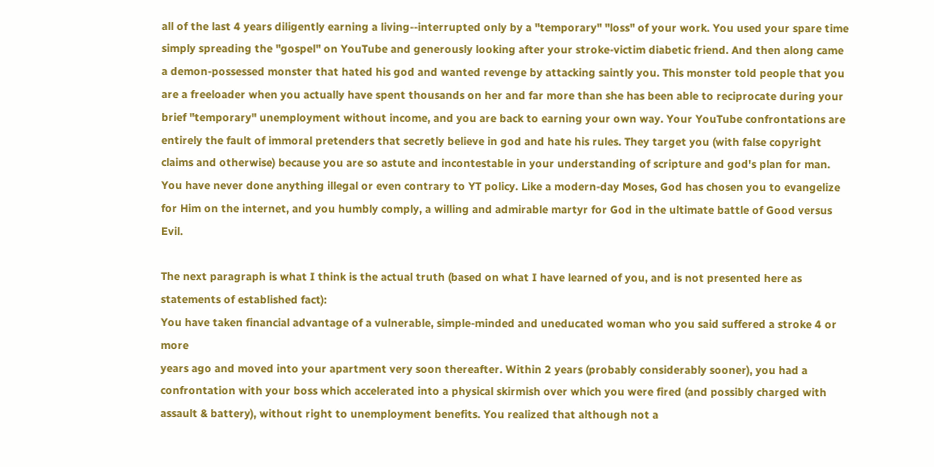all of the last 4 years diligently earning a living--interrupted only by a "temporary" "loss" of your work. You used your spare time simply spreading the "gospel" on YouTube and generously looking after your stroke-victim diabetic friend. And then along came a demon-possessed monster that hated his god and wanted revenge by attacking saintly you. This monster told people that you are a freeloader when you actually have spent thousands on her and far more than she has been able to reciprocate during your brief "temporary" unemployment without income, and you are back to earning your own way. Your YouTube confrontations are entirely the fault of immoral pretenders that secretly believe in god and hate his rules. They target you (with false copyright claims and otherwise) because you are so astute and incontestable in your understanding of scripture and god's plan for man. You have never done anything illegal or even contrary to YT policy. Like a modern-day Moses, God has chosen you to evangelize for Him on the internet, and you humbly comply, a willing and admirable martyr for God in the ultimate battle of Good versus Evil.

The next paragraph is what I think is the actual truth (based on what I have learned of you, and is not presented here as
statements of established fact):
You have taken financial advantage of a vulnerable, simple-minded and uneducated woman who you said suffered a stroke 4 or more
years ago and moved into your apartment very soon thereafter. Within 2 years (probably considerably sooner), you had a
confrontation with your boss which accelerated into a physical skirmish over which you were fired (and possibly charged with
assault & battery), without right to unemployment benefits. You realized that although not a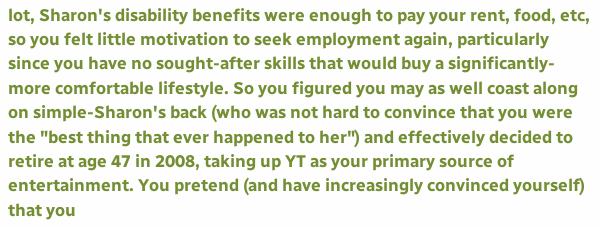lot, Sharon's disability benefits were enough to pay your rent, food, etc, so you felt little motivation to seek employment again, particularly since you have no sought-after skills that would buy a significantly-more comfortable lifestyle. So you figured you may as well coast along on simple-Sharon's back (who was not hard to convince that you were the "best thing that ever happened to her") and effectively decided to retire at age 47 in 2008, taking up YT as your primary source of entertainment. You pretend (and have increasingly convinced yourself) that you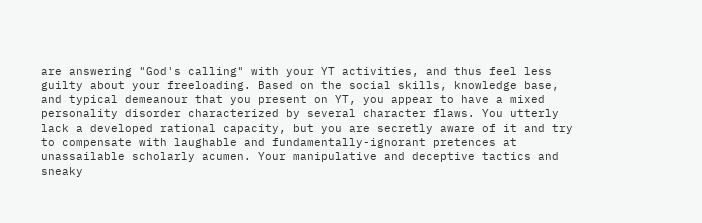are answering "God's calling" with your YT activities, and thus feel less guilty about your freeloading. Based on the social skills, knowledge base, and typical demeanour that you present on YT, you appear to have a mixed personality disorder characterized by several character flaws. You utterly lack a developed rational capacity, but you are secretly aware of it and try to compensate with laughable and fundamentally-ignorant pretences at unassailable scholarly acumen. Your manipulative and deceptive tactics and sneaky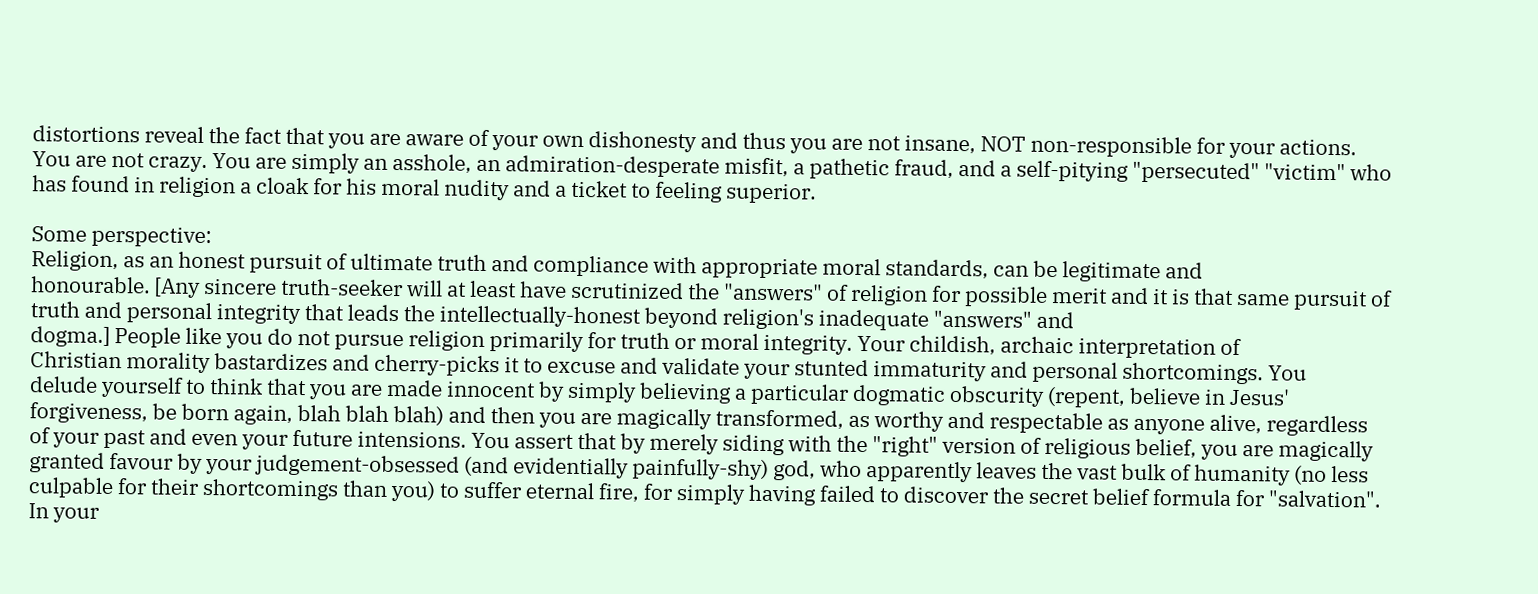distortions reveal the fact that you are aware of your own dishonesty and thus you are not insane, NOT non-responsible for your actions. You are not crazy. You are simply an asshole, an admiration-desperate misfit, a pathetic fraud, and a self-pitying "persecuted" "victim" who has found in religion a cloak for his moral nudity and a ticket to feeling superior.

Some perspective:
Religion, as an honest pursuit of ultimate truth and compliance with appropriate moral standards, can be legitimate and
honourable. [Any sincere truth-seeker will at least have scrutinized the "answers" of religion for possible merit and it is that same pursuit of truth and personal integrity that leads the intellectually-honest beyond religion's inadequate "answers" and
dogma.] People like you do not pursue religion primarily for truth or moral integrity. Your childish, archaic interpretation of
Christian morality bastardizes and cherry-picks it to excuse and validate your stunted immaturity and personal shortcomings. You
delude yourself to think that you are made innocent by simply believing a particular dogmatic obscurity (repent, believe in Jesus' forgiveness, be born again, blah blah blah) and then you are magically transformed, as worthy and respectable as anyone alive, regardless of your past and even your future intensions. You assert that by merely siding with the "right" version of religious belief, you are magically granted favour by your judgement-obsessed (and evidentially painfully-shy) god, who apparently leaves the vast bulk of humanity (no less culpable for their shortcomings than you) to suffer eternal fire, for simply having failed to discover the secret belief formula for "salvation".
In your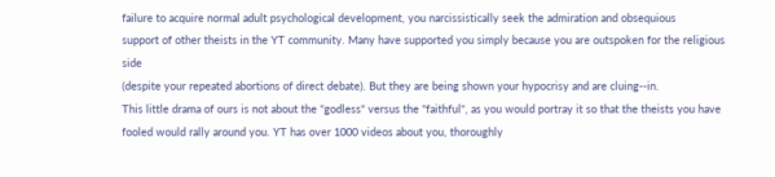failure to acquire normal adult psychological development, you narcissistically seek the admiration and obsequious
support of other theists in the YT community. Many have supported you simply because you are outspoken for the religious side
(despite your repeated abortions of direct debate). But they are being shown your hypocrisy and are cluing--in.
This little drama of ours is not about the "godless" versus the "faithful", as you would portray it so that the theists you have
fooled would rally around you. YT has over 1000 videos about you, thoroughly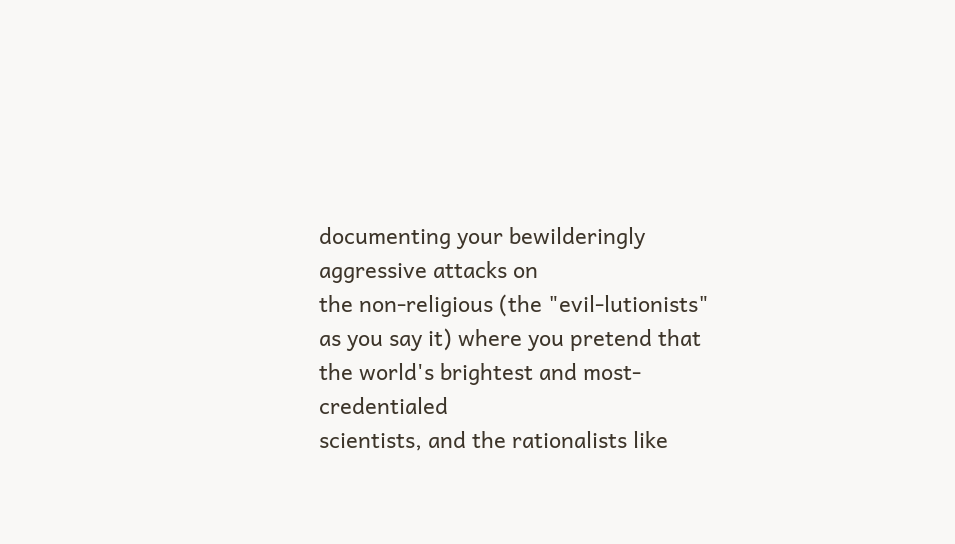documenting your bewilderingly aggressive attacks on
the non-religious (the "evil-lutionists" as you say it) where you pretend that the world's brightest and most-credentialed
scientists, and the rationalists like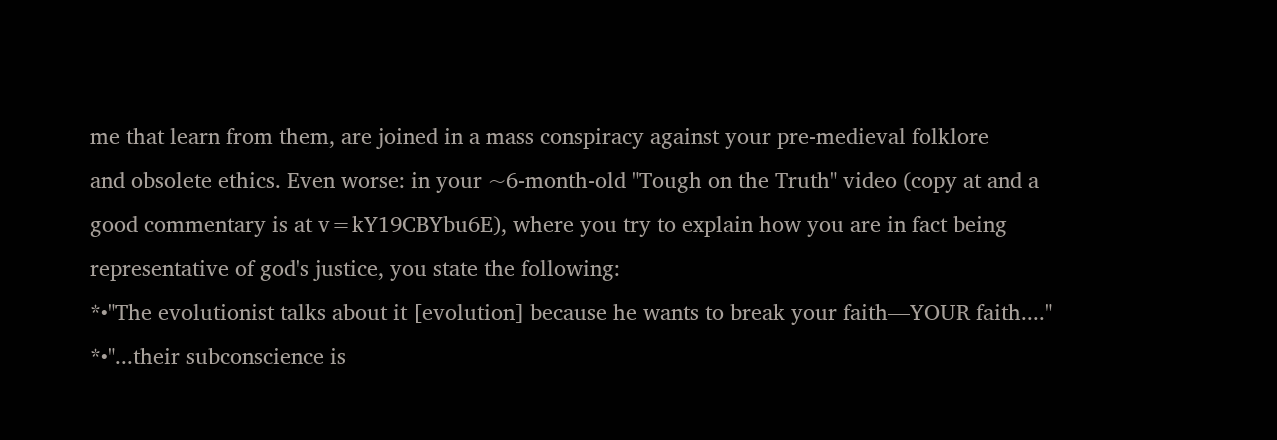me that learn from them, are joined in a mass conspiracy against your pre-medieval folklore
and obsolete ethics. Even worse: in your ~6-month-old "Tough on the Truth" video (copy at and a good commentary is at v=kY19CBYbu6E), where you try to explain how you are in fact being representative of god's justice, you state the following:
*•"The evolutionist talks about it [evolution] because he wants to break your faith—YOUR faith...."
*•"...their subconscience is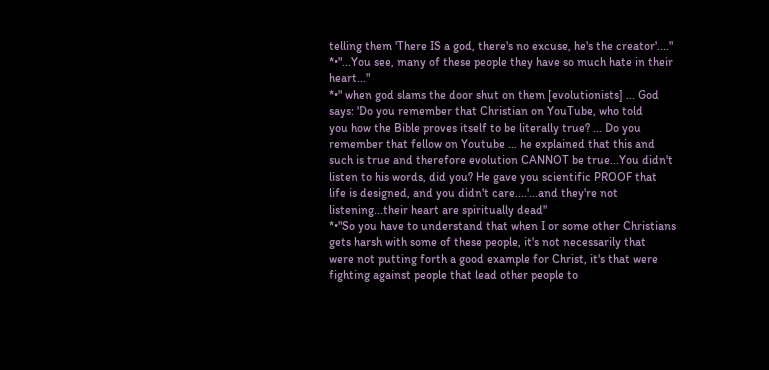telling them 'There IS a god, there's no excuse, he's the creator'...."
*•"...You see, many of these people they have so much hate in their heart..."
*•" when god slams the door shut on them [evolutionists] ... God says: 'Do you remember that Christian on YouTube, who told
you how the Bible proves itself to be literally true? ... Do you remember that fellow on Youtube ... he explained that this and
such is true and therefore evolution CANNOT be true...You didn't listen to his words, did you? He gave you scientific PROOF that
life is designed, and you didn't care....'...and they're not listening...their heart are spiritually dead"
*•"So you have to understand that when I or some other Christians gets harsh with some of these people, it's not necessarily that
were not putting forth a good example for Christ, it's that were fighting against people that lead other people to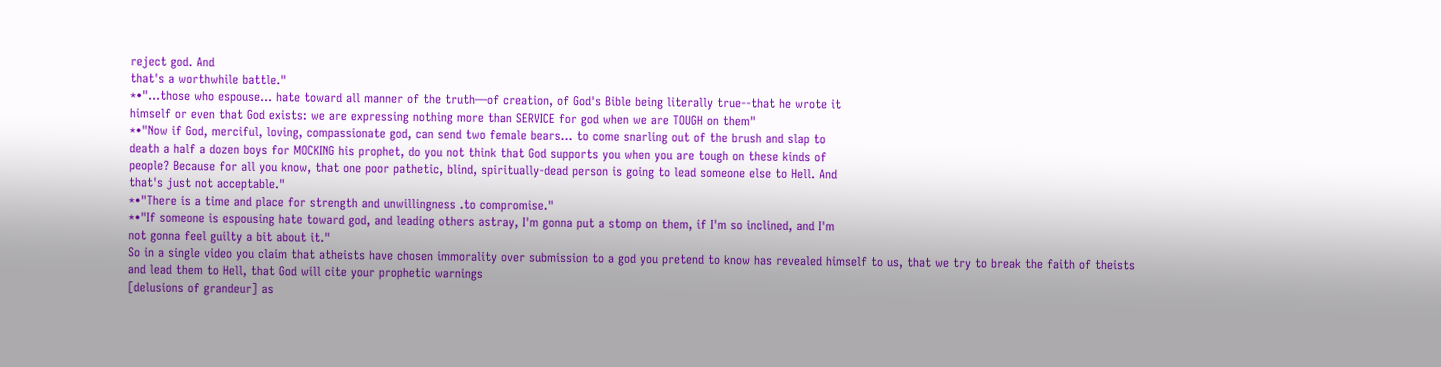reject god. And
that's a worthwhile battle."
*•"...those who espouse... hate toward all manner of the truth—of creation, of God's Bible being literally true--that he wrote it
himself or even that God exists: we are expressing nothing more than SERVICE for god when we are TOUGH on them"
*•"Now if God, merciful, loving, compassionate god, can send two female bears... to come snarling out of the brush and slap to
death a half a dozen boys for MOCKING his prophet, do you not think that God supports you when you are tough on these kinds of
people? Because for all you know, that one poor pathetic, blind, spiritually-dead person is going to lead someone else to Hell. And
that's just not acceptable."
*•"There is a time and place for strength and unwillingness .to compromise."
*•"If someone is espousing hate toward god, and leading others astray, I'm gonna put a stomp on them, if I'm so inclined, and I'm
not gonna feel guilty a bit about it."
So in a single video you claim that atheists have chosen immorality over submission to a god you pretend to know has revealed himself to us, that we try to break the faith of theists and lead them to Hell, that God will cite your prophetic warnings
[delusions of grandeur] as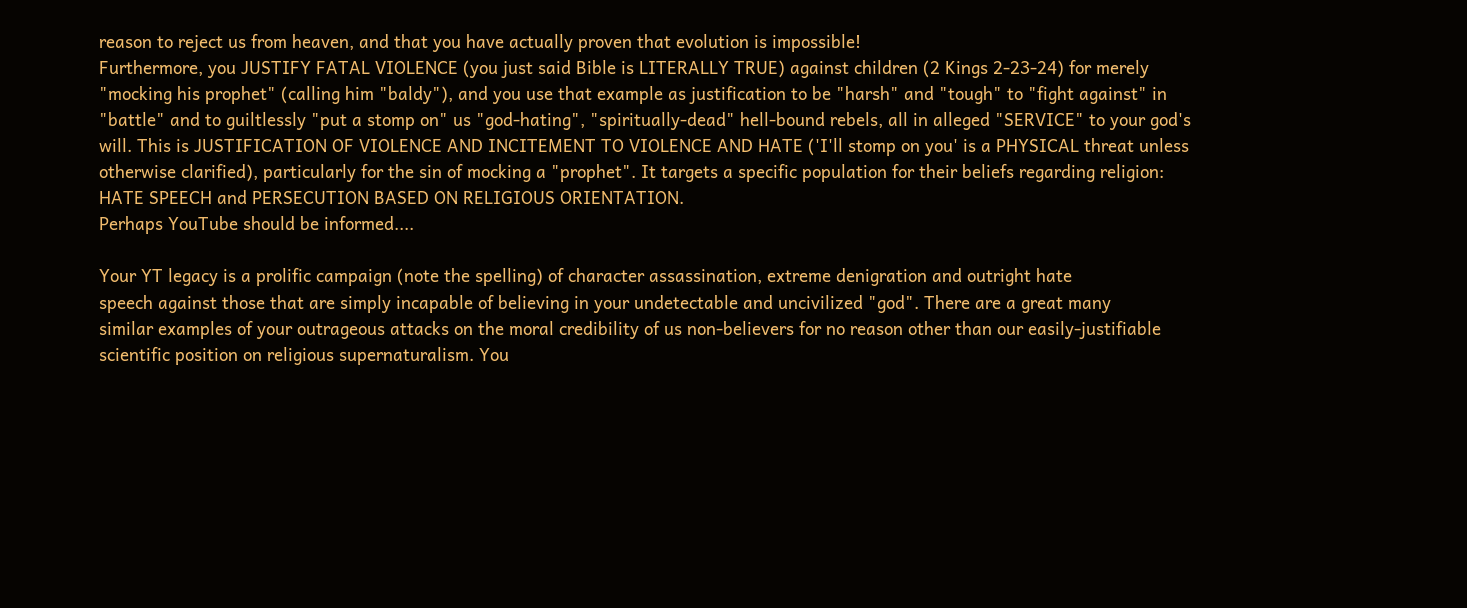reason to reject us from heaven, and that you have actually proven that evolution is impossible!
Furthermore, you JUSTIFY FATAL VIOLENCE (you just said Bible is LITERALLY TRUE) against children (2 Kings 2-23-24) for merely
"mocking his prophet" (calling him "baldy"), and you use that example as justification to be "harsh" and "tough" to "fight against" in "battle" and to guiltlessly "put a stomp on" us "god-hating", "spiritually-dead" hell-bound rebels, all in alleged "SERVICE" to your god's will. This is JUSTIFICATION OF VIOLENCE AND INCITEMENT TO VIOLENCE AND HATE ('I'll stomp on you' is a PHYSICAL threat unless otherwise clarified), particularly for the sin of mocking a "prophet". It targets a specific population for their beliefs regarding religion: HATE SPEECH and PERSECUTION BASED ON RELIGIOUS ORIENTATION.
Perhaps YouTube should be informed....

Your YT legacy is a prolific campaign (note the spelling) of character assassination, extreme denigration and outright hate
speech against those that are simply incapable of believing in your undetectable and uncivilized "god". There are a great many
similar examples of your outrageous attacks on the moral credibility of us non-believers for no reason other than our easily-justifiable scientific position on religious supernaturalism. You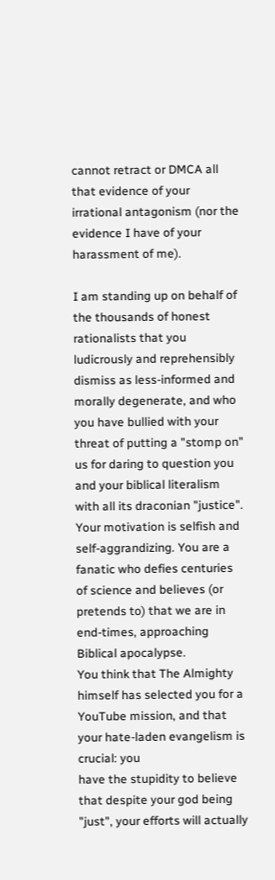cannot retract or DMCA all that evidence of your irrational antagonism (nor the evidence I have of your harassment of me).

I am standing up on behalf of the thousands of honest rationalists that you ludicrously and reprehensibly dismiss as less-informed and morally degenerate, and who you have bullied with your threat of putting a "stomp on" us for daring to question you and your biblical literalism with all its draconian "justice". Your motivation is selfish and self-aggrandizing. You are a fanatic who defies centuries of science and believes (or pretends to) that we are in end-times, approaching Biblical apocalypse.
You think that The Almighty himself has selected you for a YouTube mission, and that your hate-laden evangelism is crucial: you
have the stupidity to believe that despite your god being "just", your efforts will actually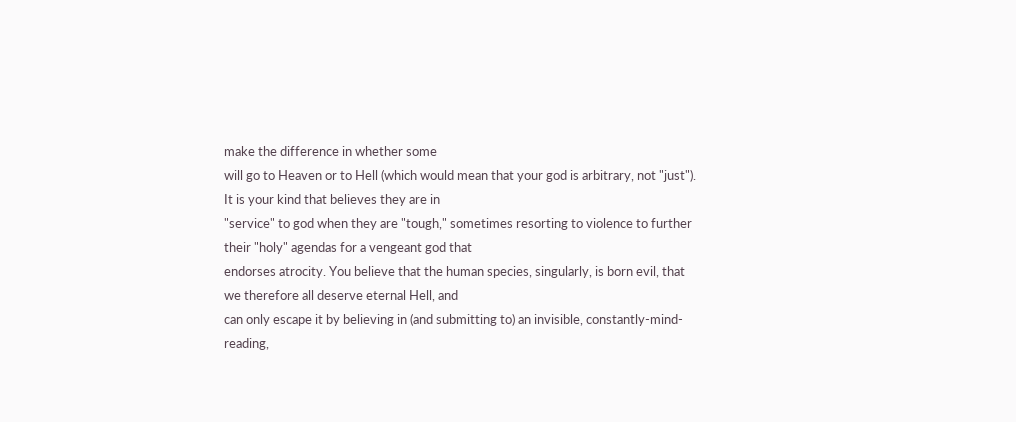make the difference in whether some
will go to Heaven or to Hell (which would mean that your god is arbitrary, not "just"). It is your kind that believes they are in
"service" to god when they are "tough," sometimes resorting to violence to further their "holy" agendas for a vengeant god that
endorses atrocity. You believe that the human species, singularly, is born evil, that we therefore all deserve eternal Hell, and
can only escape it by believing in (and submitting to) an invisible, constantly-mind-reading,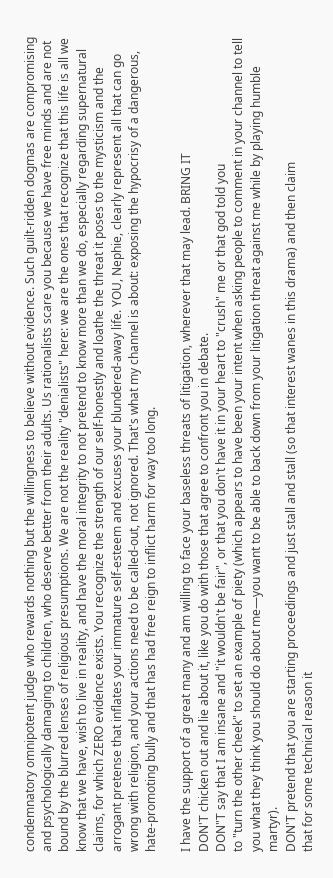condemnatory omnipotent judge who rewards nothing but the willingness to believe without evidence. Such guilt-ridden dogmas are compromising and psychologically damaging to children, who deserve better from their adults. Us rationalists scare you because we have free minds and are not bound by the blurred lenses of religious presumptions. We are not the reality "denialists" here: we are the ones that recognize that this life is all we know that we have, wish to live in reality, and have the moral integrity to not pretend to know more than we do, especially regarding supernatural claims, for which ZERO evidence exists. You recognize the strength of our self-honestly and loathe the threat it poses to the mysticism and the arrogant pretense that inflates your immature self-esteem and excuses your blundered-away life. YOU, Nephie, clearly represent all that can go wrong with religion, and your actions need to be called-out, not ignored. That's what my channel is about: exposing the hypocrisy of a dangerous, hate-promoting bully and that has had free reign to inflict harm for way too long.

I have the support of a great many and am willing to face your baseless threats of litigation, wherever that may lead. BRING IT
DON'T chicken out and lie about it, like you do with those that agree to confront you in debate.
DON"T say that I am insane and "it wouldn't be fair", or that you don't have it in your heart to "crush" me or that god told you
to "turn the other cheek" to set an example of piety (which appears to have been your intent when asking people to comment in your channel to tell you what they think you should do about me—you want to be able to back down from your litigation threat against me while by playing humble martyr).
DON'T pretend that you are starting proceedings and just stall and stall (so that interest wanes in this drama) and then claim
that for some technical reason it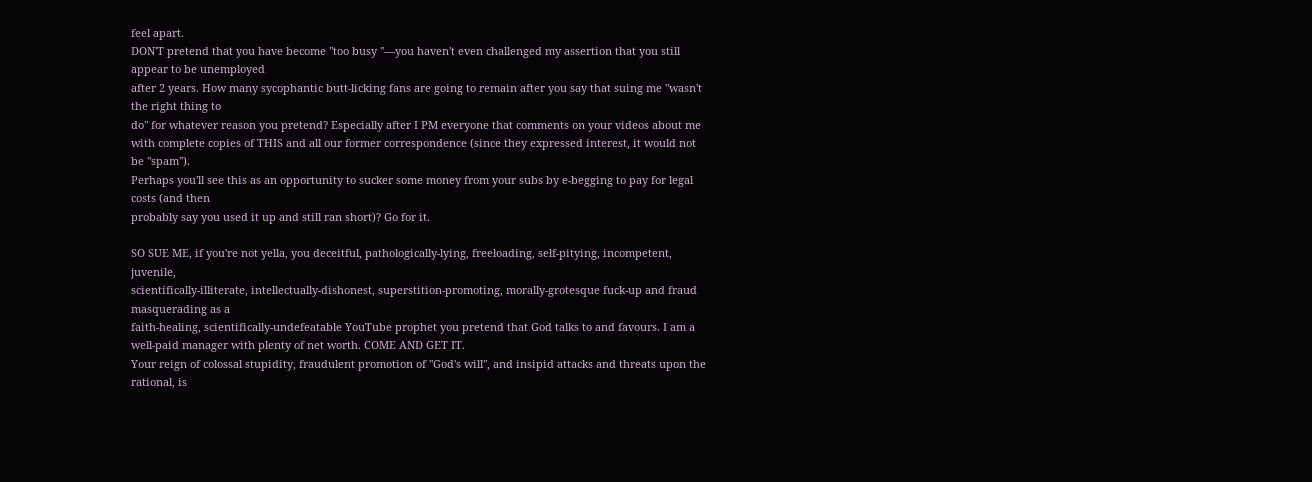feel apart.
DON'T pretend that you have become "too busy "—you haven't even challenged my assertion that you still appear to be unemployed
after 2 years. How many sycophantic butt-licking fans are going to remain after you say that suing me "wasn't the right thing to
do" for whatever reason you pretend? Especially after I PM everyone that comments on your videos about me with complete copies of THIS and all our former correspondence (since they expressed interest, it would not be "spam").
Perhaps you'll see this as an opportunity to sucker some money from your subs by e-begging to pay for legal costs (and then
probably say you used it up and still ran short)? Go for it.

SO SUE ME, if you're not yella, you deceitful, pathologically-lying, freeloading, self-pitying, incompetent, juvenile,
scientifically-illiterate, intellectually-dishonest, superstition-promoting, morally-grotesque fuck-up and fraud masquerading as a
faith-healing, scientifically-undefeatable YouTube prophet you pretend that God talks to and favours. I am a well-paid manager with plenty of net worth. COME AND GET IT.
Your reign of colossal stupidity, fraudulent promotion of "God's will", and insipid attacks and threats upon the rational, is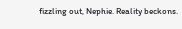fizzling out, Nephie. Reality beckons.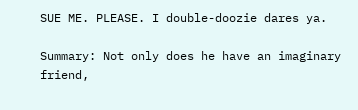SUE ME. PLEASE. I double-doozie dares ya.

Summary: Not only does he have an imaginary friend,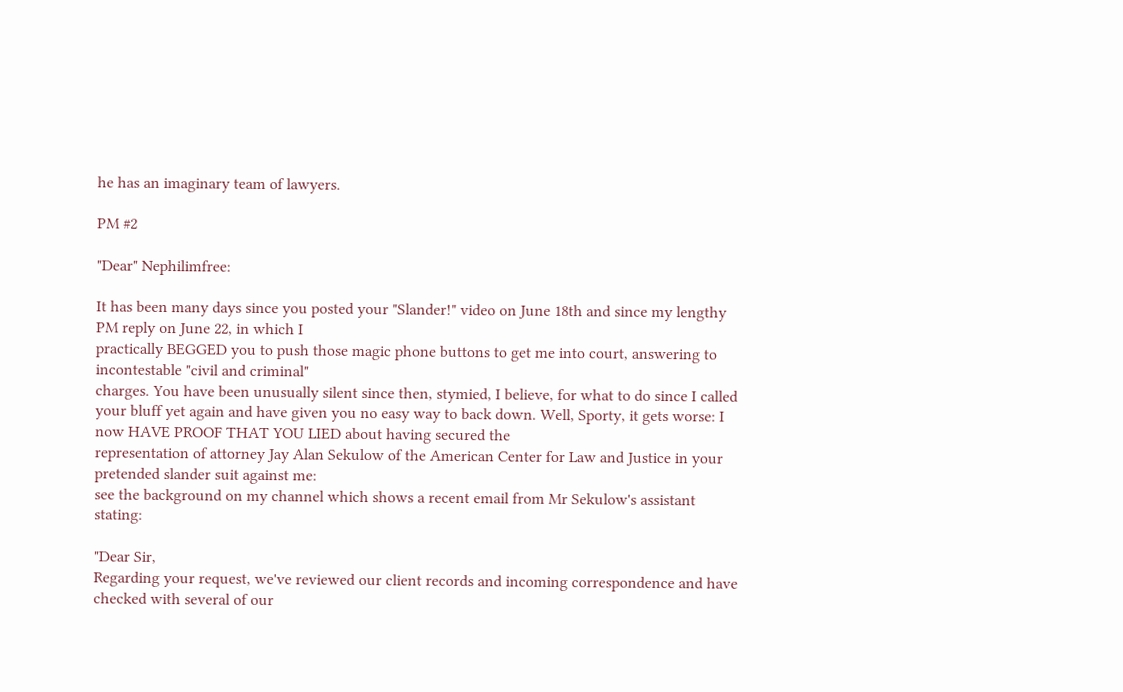he has an imaginary team of lawyers.

PM #2

"Dear" Nephilimfree:

It has been many days since you posted your "Slander!" video on June 18th and since my lengthy PM reply on June 22, in which I
practically BEGGED you to push those magic phone buttons to get me into court, answering to incontestable "civil and criminal"
charges. You have been unusually silent since then, stymied, I believe, for what to do since I called your bluff yet again and have given you no easy way to back down. Well, Sporty, it gets worse: I now HAVE PROOF THAT YOU LIED about having secured the
representation of attorney Jay Alan Sekulow of the American Center for Law and Justice in your pretended slander suit against me:
see the background on my channel which shows a recent email from Mr Sekulow's assistant stating:

"Dear Sir,
Regarding your request, we've reviewed our client records and incoming correspondence and have checked with several of our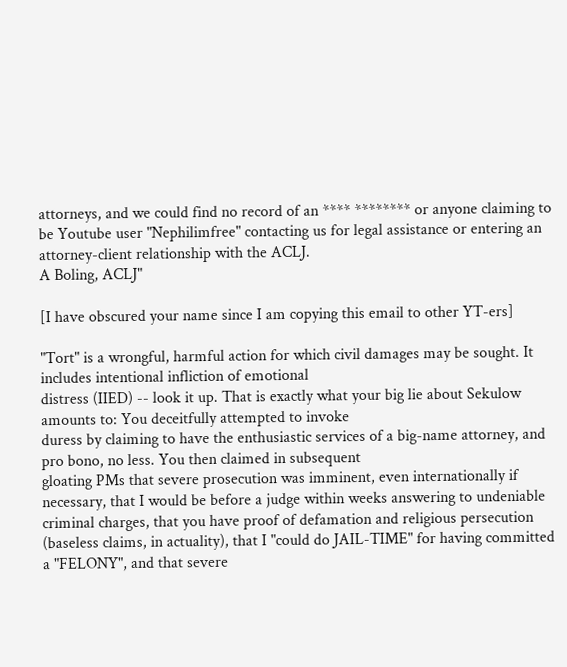attorneys, and we could find no record of an **** ******** or anyone claiming to be Youtube user "Nephilimfree" contacting us for legal assistance or entering an attorney-client relationship with the ACLJ.
A Boling, ACLJ"

[I have obscured your name since I am copying this email to other YT-ers]

"Tort" is a wrongful, harmful action for which civil damages may be sought. It includes intentional infliction of emotional
distress (IIED) -- look it up. That is exactly what your big lie about Sekulow amounts to: You deceitfully attempted to invoke
duress by claiming to have the enthusiastic services of a big-name attorney, and pro bono, no less. You then claimed in subsequent
gloating PMs that severe prosecution was imminent, even internationally if necessary, that I would be before a judge within weeks answering to undeniable criminal charges, that you have proof of defamation and religious persecution (baseless claims, in actuality), that I "could do JAIL-TIME" for having committed a "FELONY", and that severe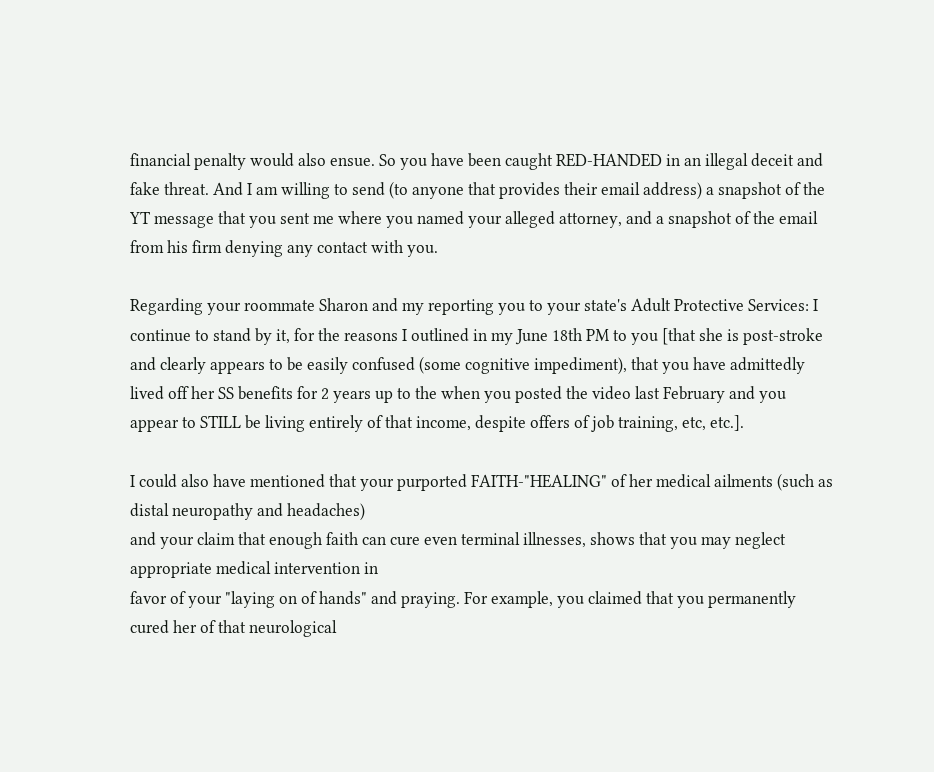financial penalty would also ensue. So you have been caught RED-HANDED in an illegal deceit and fake threat. And I am willing to send (to anyone that provides their email address) a snapshot of the YT message that you sent me where you named your alleged attorney, and a snapshot of the email from his firm denying any contact with you.

Regarding your roommate Sharon and my reporting you to your state's Adult Protective Services: I continue to stand by it, for the reasons I outlined in my June 18th PM to you [that she is post-stroke and clearly appears to be easily confused (some cognitive impediment), that you have admittedly lived off her SS benefits for 2 years up to the when you posted the video last February and you appear to STILL be living entirely of that income, despite offers of job training, etc, etc.].

I could also have mentioned that your purported FAITH-"HEALING" of her medical ailments (such as distal neuropathy and headaches)
and your claim that enough faith can cure even terminal illnesses, shows that you may neglect appropriate medical intervention in
favor of your "laying on of hands" and praying. For example, you claimed that you permanently cured her of that neurological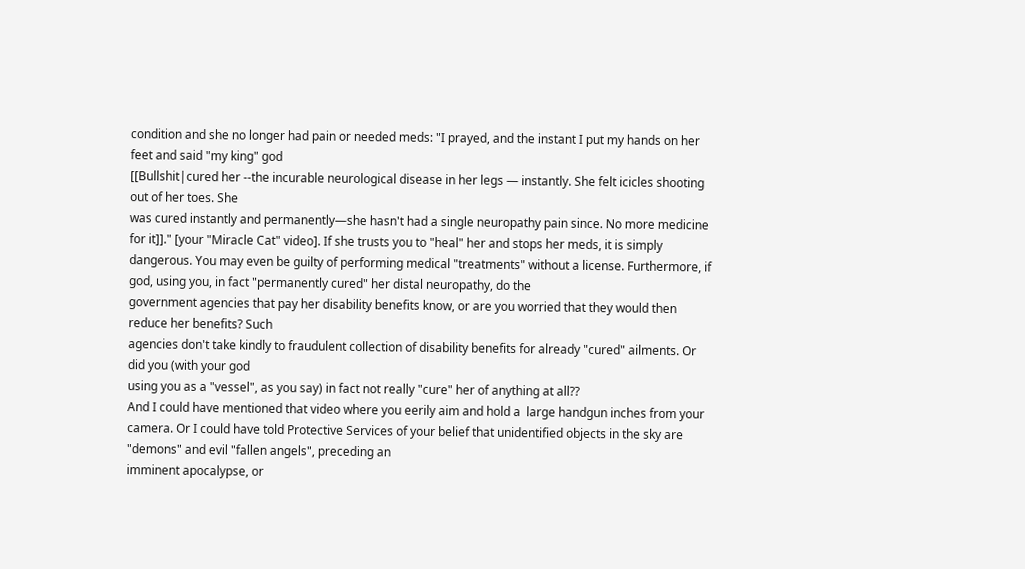condition and she no longer had pain or needed meds: "I prayed, and the instant I put my hands on her feet and said "my king" god
[[Bullshit|cured her --the incurable neurological disease in her legs — instantly. She felt icicles shooting out of her toes. She
was cured instantly and permanently—she hasn't had a single neuropathy pain since. No more medicine for it]]." [your "Miracle Cat" video]. If she trusts you to "heal" her and stops her meds, it is simply dangerous. You may even be guilty of performing medical "treatments" without a license. Furthermore, if god, using you, in fact "permanently cured" her distal neuropathy, do the
government agencies that pay her disability benefits know, or are you worried that they would then reduce her benefits? Such
agencies don't take kindly to fraudulent collection of disability benefits for already "cured" ailments. Or did you (with your god
using you as a "vessel", as you say) in fact not really "cure" her of anything at all??
And I could have mentioned that video where you eerily aim and hold a  large handgun inches from your camera. Or I could have told Protective Services of your belief that unidentified objects in the sky are "demons" and evil "fallen angels", preceding an
imminent apocalypse, or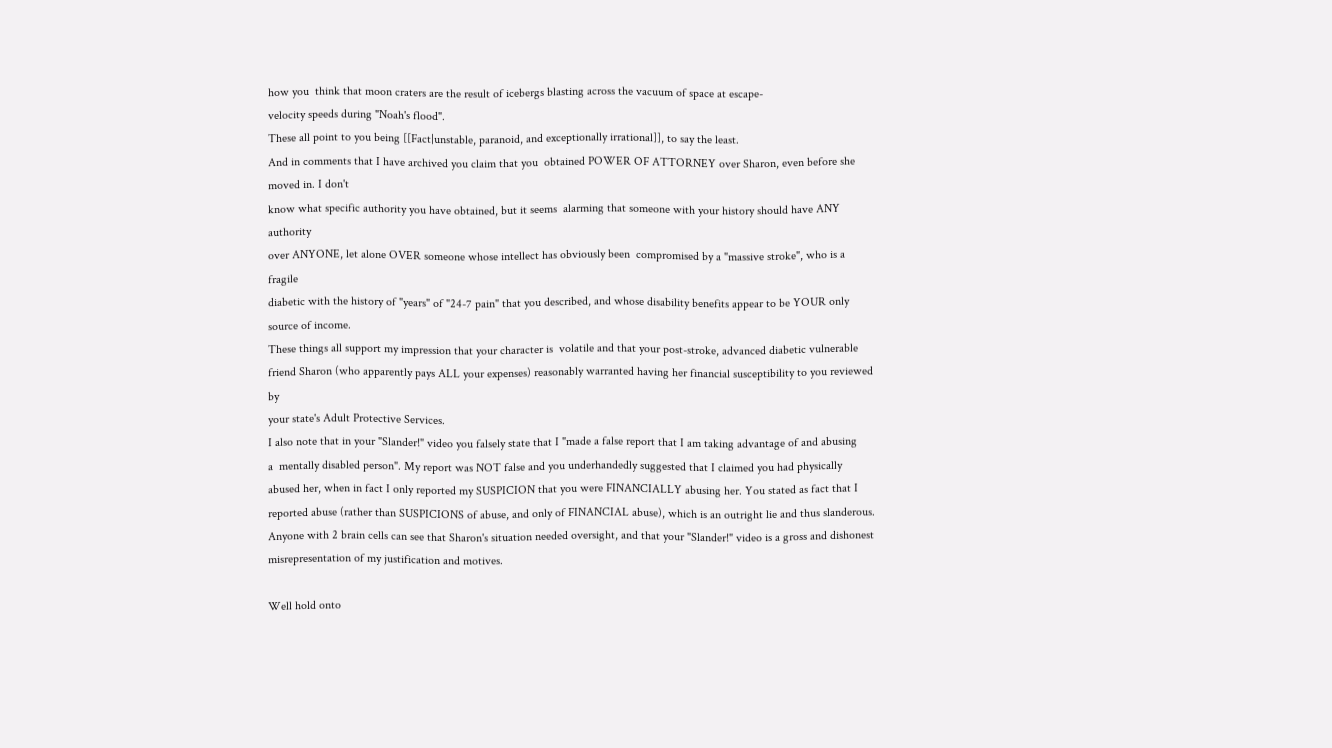how you  think that moon craters are the result of icebergs blasting across the vacuum of space at escape-
velocity speeds during "Noah's flood".
These all point to you being [[Fact|unstable, paranoid, and exceptionally irrational]], to say the least.
And in comments that I have archived you claim that you  obtained POWER OF ATTORNEY over Sharon, even before she moved in. I don't
know what specific authority you have obtained, but it seems  alarming that someone with your history should have ANY authority
over ANYONE, let alone OVER someone whose intellect has obviously been  compromised by a "massive stroke", who is a fragile
diabetic with the history of "years" of "24-7 pain" that you described, and whose disability benefits appear to be YOUR only source of income.
These things all support my impression that your character is  volatile and that your post-stroke, advanced diabetic vulnerable
friend Sharon (who apparently pays ALL your expenses) reasonably warranted having her financial susceptibility to you reviewed by
your state's Adult Protective Services.
I also note that in your "Slander!" video you falsely state that I "made a false report that I am taking advantage of and abusing
a  mentally disabled person". My report was NOT false and you underhandedly suggested that I claimed you had physically abused her, when in fact I only reported my SUSPICION that you were FINANCIALLY abusing her. You stated as fact that I reported abuse (rather than SUSPICIONS of abuse, and only of FINANCIAL abuse), which is an outright lie and thus slanderous. Anyone with 2 brain cells can see that Sharon's situation needed oversight, and that your "Slander!" video is a gross and dishonest misrepresentation of my justification and motives.

Well hold onto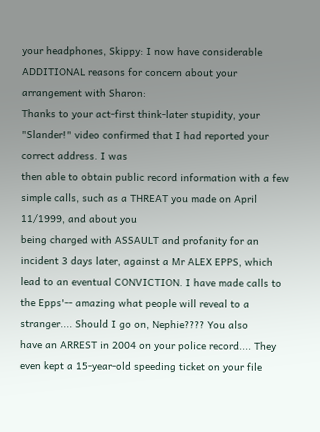your headphones, Skippy: I now have considerable ADDITIONAL reasons for concern about your arrangement with Sharon:
Thanks to your act-first think-later stupidity, your "Slander!" video confirmed that I had reported your correct address. I was
then able to obtain public record information with a few simple calls, such as a THREAT you made on April 11/1999, and about you
being charged with ASSAULT and profanity for an incident 3 days later, against a Mr ALEX EPPS, which lead to an eventual CONVICTION. I have made calls to the Epps'-- amazing what people will reveal to a stranger.... Should I go on, Nephie???? You also
have an ARREST in 2004 on your police record.... They even kept a 15-year-old speeding ticket on your file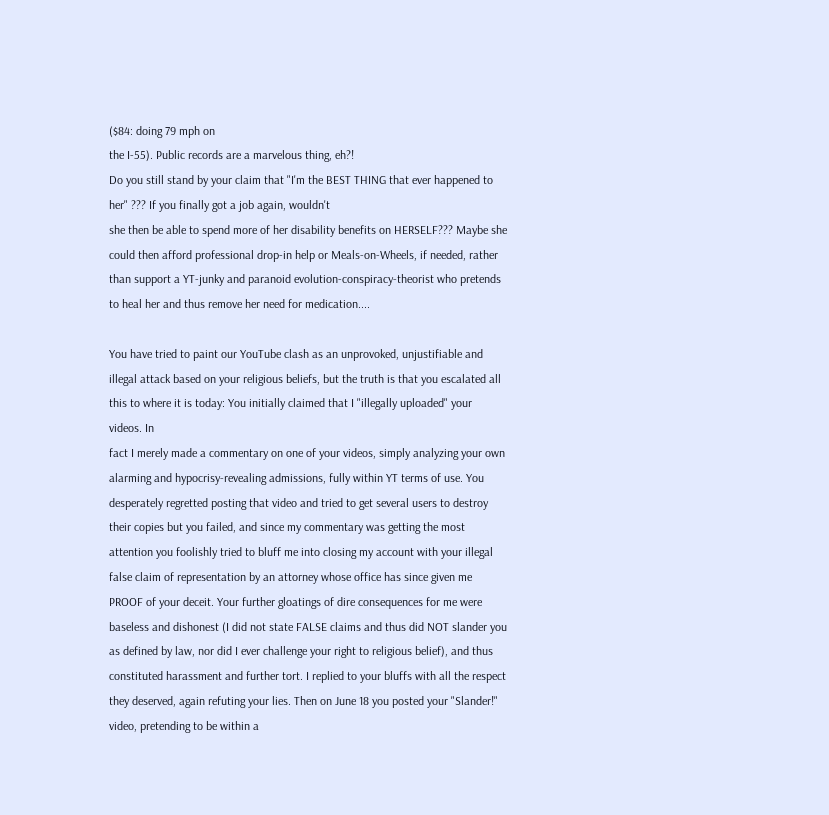($84: doing 79 mph on
the I-55). Public records are a marvelous thing, eh?!
Do you still stand by your claim that "I'm the BEST THING that ever happened to her" ??? If you finally got a job again, wouldn't
she then be able to spend more of her disability benefits on HERSELF??? Maybe she could then afford professional drop-in help or Meals-on-Wheels, if needed, rather than support a YT-junky and paranoid evolution-conspiracy-theorist who pretends to heal her and thus remove her need for medication....

You have tried to paint our YouTube clash as an unprovoked, unjustifiable and illegal attack based on your religious beliefs, but the truth is that you escalated all this to where it is today: You initially claimed that I "illegally uploaded" your videos. In
fact I merely made a commentary on one of your videos, simply analyzing your own alarming and hypocrisy-revealing admissions, fully within YT terms of use. You desperately regretted posting that video and tried to get several users to destroy their copies but you failed, and since my commentary was getting the most attention you foolishly tried to bluff me into closing my account with your illegal false claim of representation by an attorney whose office has since given me PROOF of your deceit. Your further gloatings of dire consequences for me were baseless and dishonest (I did not state FALSE claims and thus did NOT slander you as defined by law, nor did I ever challenge your right to religious belief), and thus constituted harassment and further tort. I replied to your bluffs with all the respect they deserved, again refuting your lies. Then on June 18 you posted your "Slander!" video, pretending to be within a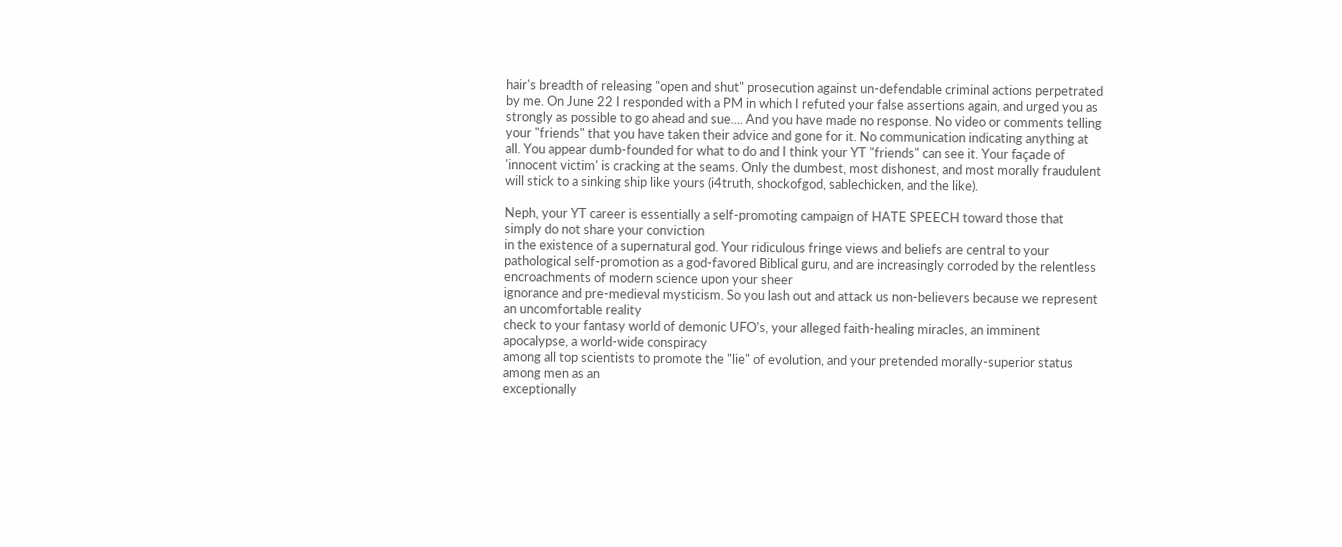hair's breadth of releasing "open and shut" prosecution against un-defendable criminal actions perpetrated by me. On June 22 I responded with a PM in which I refuted your false assertions again, and urged you as strongly as possible to go ahead and sue.... And you have made no response. No video or comments telling your "friends" that you have taken their advice and gone for it. No communication indicating anything at all. You appear dumb-founded for what to do and I think your YT "friends" can see it. Your façade of 'innocent victim' is cracking at the seams. Only the dumbest, most dishonest, and most morally fraudulent will stick to a sinking ship like yours (i4truth, shockofgod, sablechicken, and the like).

Neph, your YT career is essentially a self-promoting campaign of HATE SPEECH toward those that simply do not share your conviction
in the existence of a supernatural god. Your ridiculous fringe views and beliefs are central to your pathological self-promotion as a god-favored Biblical guru, and are increasingly corroded by the relentless encroachments of modern science upon your sheer
ignorance and pre-medieval mysticism. So you lash out and attack us non-believers because we represent an uncomfortable reality
check to your fantasy world of demonic UFO's, your alleged faith-healing miracles, an imminent apocalypse, a world-wide conspiracy
among all top scientists to promote the "lie" of evolution, and your pretended morally-superior status among men as an
exceptionally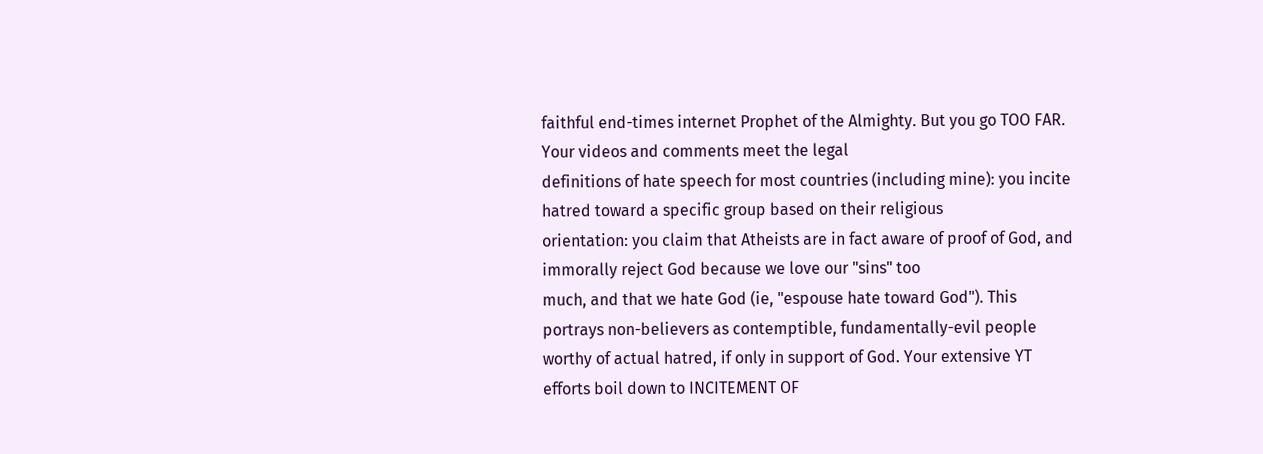faithful end-times internet Prophet of the Almighty. But you go TOO FAR. Your videos and comments meet the legal
definitions of hate speech for most countries (including mine): you incite hatred toward a specific group based on their religious
orientation: you claim that Atheists are in fact aware of proof of God, and immorally reject God because we love our "sins" too
much, and that we hate God (ie, "espouse hate toward God"). This portrays non-believers as contemptible, fundamentally-evil people
worthy of actual hatred, if only in support of God. Your extensive YT efforts boil down to INCITEMENT OF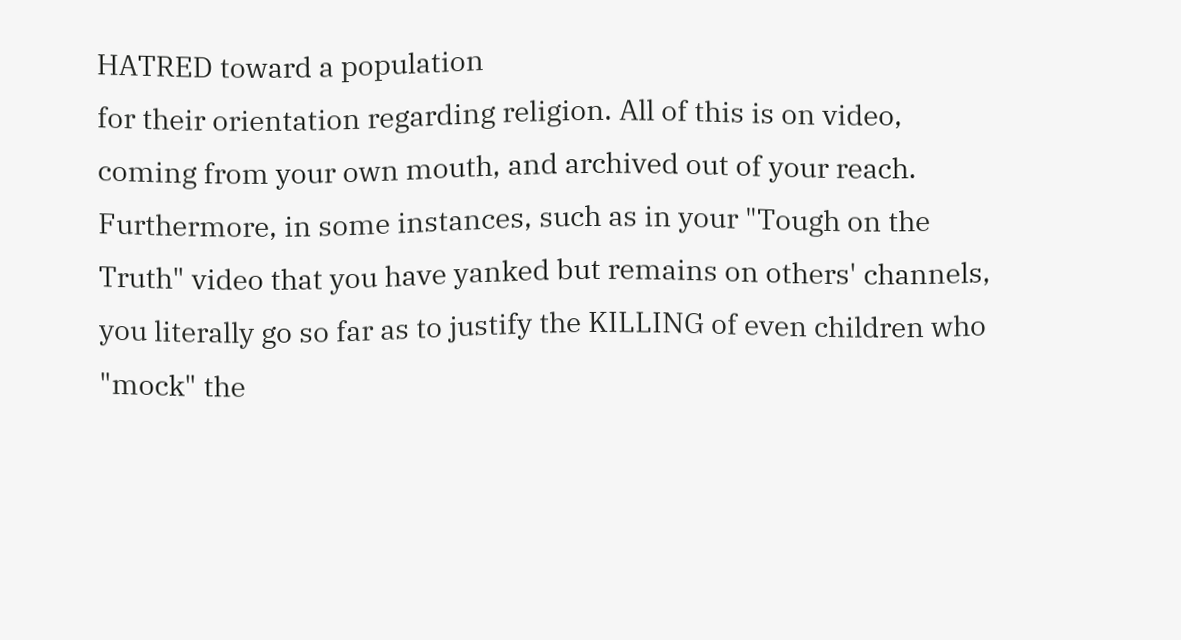HATRED toward a population
for their orientation regarding religion. All of this is on video, coming from your own mouth, and archived out of your reach.
Furthermore, in some instances, such as in your "Tough on the Truth" video that you have yanked but remains on others' channels, you literally go so far as to justify the KILLING of even children who "mock" the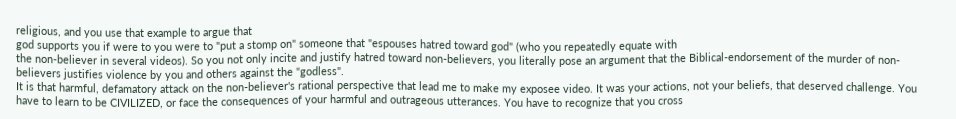religious, and you use that example to argue that
god supports you if were to you were to "put a stomp on" someone that "espouses hatred toward god" (who you repeatedly equate with
the non-believer in several videos). So you not only incite and justify hatred toward non-believers, you literally pose an argument that the Biblical-endorsement of the murder of non-believers justifies violence by you and others against the "godless".
It is that harmful, defamatory attack on the non-believer's rational perspective that lead me to make my exposee video. It was your actions, not your beliefs, that deserved challenge. You have to learn to be CIVILIZED, or face the consequences of your harmful and outrageous utterances. You have to recognize that you cross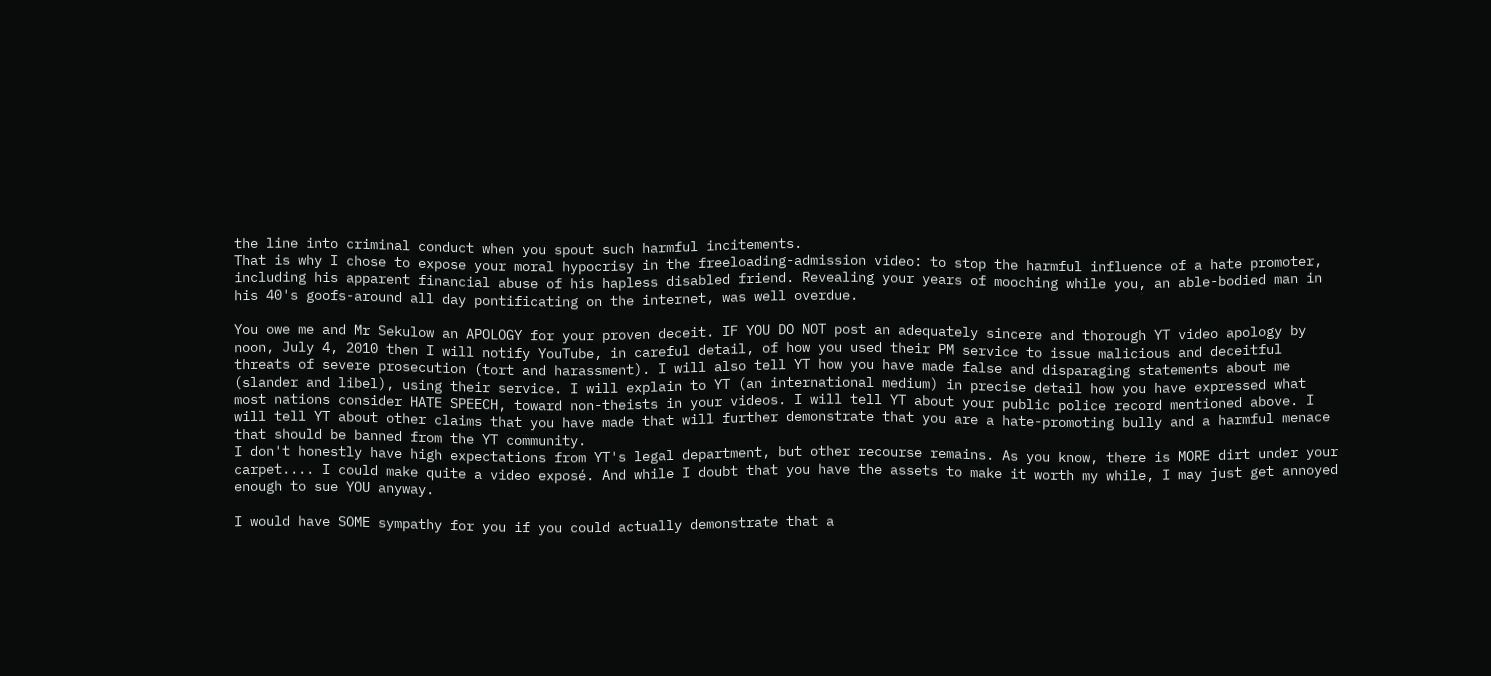the line into criminal conduct when you spout such harmful incitements.
That is why I chose to expose your moral hypocrisy in the freeloading-admission video: to stop the harmful influence of a hate promoter, including his apparent financial abuse of his hapless disabled friend. Revealing your years of mooching while you, an able-bodied man in his 40's goofs-around all day pontificating on the internet, was well overdue.

You owe me and Mr Sekulow an APOLOGY for your proven deceit. IF YOU DO NOT post an adequately sincere and thorough YT video apology by noon, July 4, 2010 then I will notify YouTube, in careful detail, of how you used their PM service to issue malicious and deceitful threats of severe prosecution (tort and harassment). I will also tell YT how you have made false and disparaging statements about me (slander and libel), using their service. I will explain to YT (an international medium) in precise detail how you have expressed what most nations consider HATE SPEECH, toward non-theists in your videos. I will tell YT about your public police record mentioned above. I will tell YT about other claims that you have made that will further demonstrate that you are a hate-promoting bully and a harmful menace that should be banned from the YT community.
I don't honestly have high expectations from YT's legal department, but other recourse remains. As you know, there is MORE dirt under your carpet.... I could make quite a video exposé. And while I doubt that you have the assets to make it worth my while, I may just get annoyed enough to sue YOU anyway.

I would have SOME sympathy for you if you could actually demonstrate that a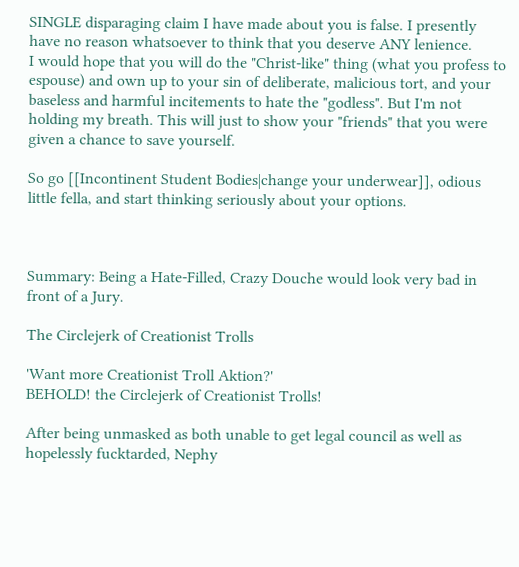SINGLE disparaging claim I have made about you is false. I presently have no reason whatsoever to think that you deserve ANY lenience.
I would hope that you will do the "Christ-like" thing (what you profess to espouse) and own up to your sin of deliberate, malicious tort, and your baseless and harmful incitements to hate the "godless". But I'm not holding my breath. This will just to show your "friends" that you were given a chance to save yourself.

So go [[Incontinent Student Bodies|change your underwear]], odious little fella, and start thinking seriously about your options.



Summary: Being a Hate-Filled, Crazy Douche would look very bad in front of a Jury.

The Circlejerk of Creationist Trolls

'Want more Creationist Troll Aktion?'
BEHOLD! the Circlejerk of Creationist Trolls!

After being unmasked as both unable to get legal council as well as hopelessly fucktarded, Nephy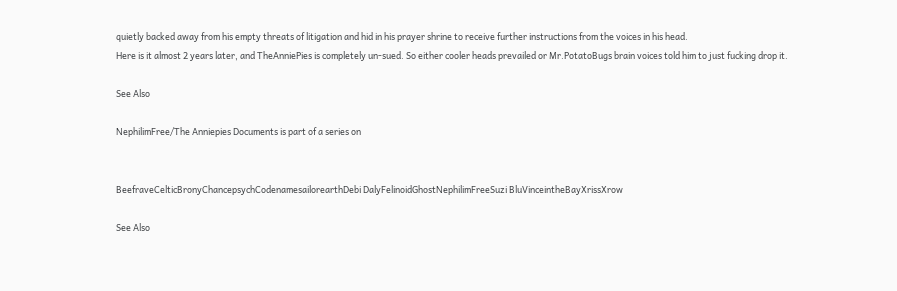quietly backed away from his empty threats of litigation and hid in his prayer shrine to receive further instructions from the voices in his head.
Here is it almost 2 years later, and TheAnniePies is completely un-sued. So either cooler heads prevailed or Mr.PotatoBugs brain voices told him to just fucking drop it.

See Also

NephilimFree/The Anniepies Documents is part of a series on


BeefraveCelticBronyChancepsychCodenamesailorearthDebi DalyFelinoidGhostNephilimFreeSuzi BluVinceintheBayXrissXrow

See Also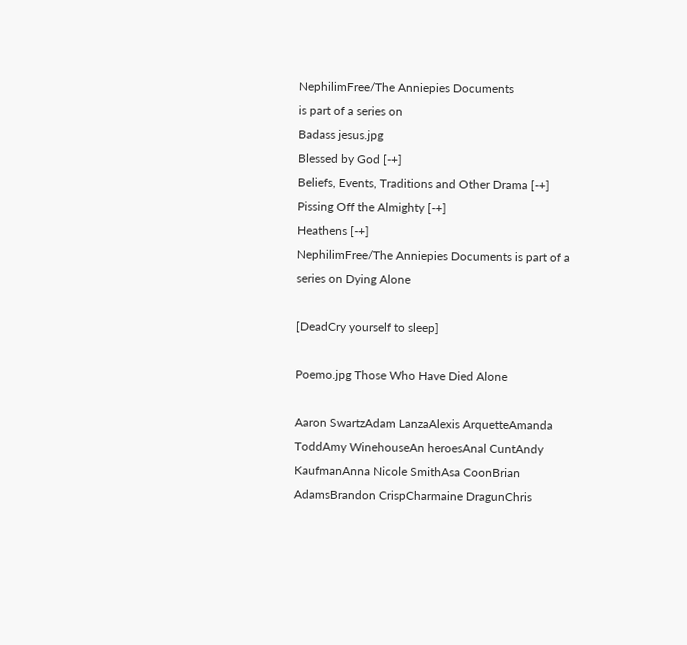NephilimFree/The Anniepies Documents
is part of a series on
Badass jesus.jpg
Blessed by God [-+]
Beliefs, Events, Traditions and Other Drama [-+]
Pissing Off the Almighty [-+]
Heathens [-+]
NephilimFree/The Anniepies Documents is part of a series on Dying Alone

[DeadCry yourself to sleep]

Poemo.jpg Those Who Have Died Alone

Aaron SwartzAdam LanzaAlexis ArquetteAmanda ToddAmy WinehouseAn heroesAnal CuntAndy KaufmanAnna Nicole SmithAsa CoonBrian AdamsBrandon CrispCharmaine DragunChris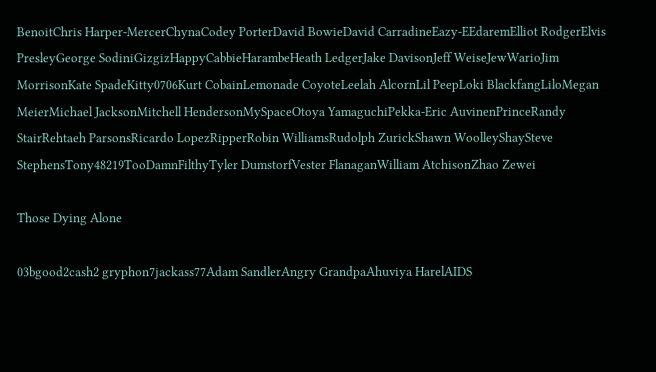BenoitChris Harper-MercerChynaCodey PorterDavid BowieDavid CarradineEazy-EEdaremElliot RodgerElvis PresleyGeorge SodiniGizgizHappyCabbieHarambeHeath LedgerJake DavisonJeff WeiseJewWarioJim MorrisonKate SpadeKitty0706Kurt CobainLemonade CoyoteLeelah AlcornLil PeepLoki BlackfangLiloMegan MeierMichael JacksonMitchell HendersonMySpaceOtoya YamaguchiPekka-Eric AuvinenPrinceRandy StairRehtaeh ParsonsRicardo LopezRipperRobin WilliamsRudolph ZurickShawn WoolleyShaySteve StephensTony48219TooDamnFilthyTyler DumstorfVester FlanaganWilliam AtchisonZhao Zewei

Those Dying Alone

03bgood2cash2 gryphon7jackass77Adam SandlerAngry GrandpaAhuviya HarelAIDS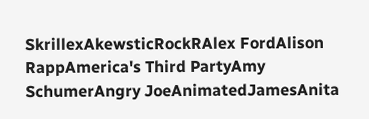SkrillexAkewsticRockRAlex FordAlison RappAmerica's Third PartyAmy SchumerAngry JoeAnimatedJamesAnita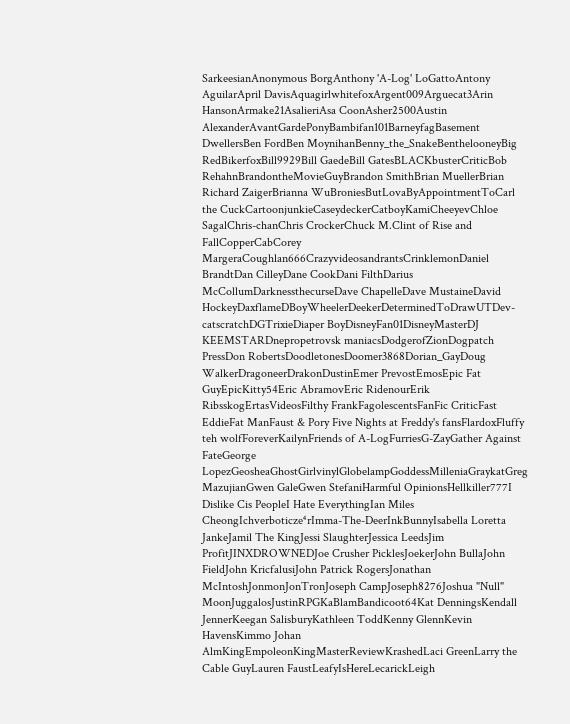SarkeesianAnonymous BorgAnthony 'A-Log' LoGattoAntony AguilarApril DavisAquagirlwhitefoxArgent009Arguecat3Arin HansonArmake21AsalieriAsa CoonAsher2500Austin AlexanderAvantGardePonyBambifan101BarneyfagBasement DwellersBen FordBen MoynihanBenny_the_SnakeBenthelooneyBig RedBikerfoxBill9929Bill GaedeBill GatesBLACKbusterCriticBob RehahnBrandontheMovieGuyBrandon SmithBrian MuellerBrian Richard ZaigerBrianna WuBroniesButLovaByAppointmentToCarl the CuckCartoonjunkieCaseydeckerCatboyKamiCheeyevChloe SagalChris-chanChris CrockerChuck M.Clint of Rise and FallCopperCabCorey MargeraCoughlan666CrazyvideosandrantsCrinklemonDaniel BrandtDan CilleyDane CookDani FilthDarius McCollumDarknessthecurseDave ChapelleDave MustaineDavid HockeyDaxflameDBoyWheelerDeekerDeterminedToDrawUTDev-catscratchDGTrixieDiaper BoyDisneyFan01DisneyMasterDJ KEEMSTARDnepropetrovsk maniacsDodgerofZionDogpatch PressDon RobertsDoodletonesDoomer3868Dorian_GayDoug WalkerDragoneerDrakonDustinEmer PrevostEmosEpic Fat GuyEpicKitty54Eric AbramovEric RidenourErik RibsskogErtasVideosFilthy FrankFagolescentsFanFic CriticFast EddieFat ManFaust & Pory Five Nights at Freddy's fansFlardoxFluffy teh wolfForeverKailynFriends of A-LogFurriesG-ZayGather Against FateGeorge LopezGeosheaGhostGirlvinylGlobelampGoddessMilleniaGraykatGreg MazujianGwen GaleGwen StefaniHarmful OpinionsHellkiller777I Dislike Cis PeopleI Hate EverythingIan Miles CheongIchverboticze⁴rImma-The-DeerInkBunnyIsabella Loretta JankeJamil The KingJessi SlaughterJessica LeedsJim ProfitJINXDROWNEDJoe Crusher PicklesJoekerJohn BullaJohn FieldJohn KricfalusiJohn Patrick RogersJonathan McIntoshJonmonJonTronJoseph CampJoseph8276Joshua "Null" MoonJuggalosJustinRPGKaBlamBandicoot64Kat DenningsKendall JennerKeegan SalisburyKathleen ToddKenny GlennKevin HavensKimmo Johan AlmKingEmpoleonKingMasterReviewKrashedLaci GreenLarry the Cable GuyLauren FaustLeafyIsHereLecarickLeigh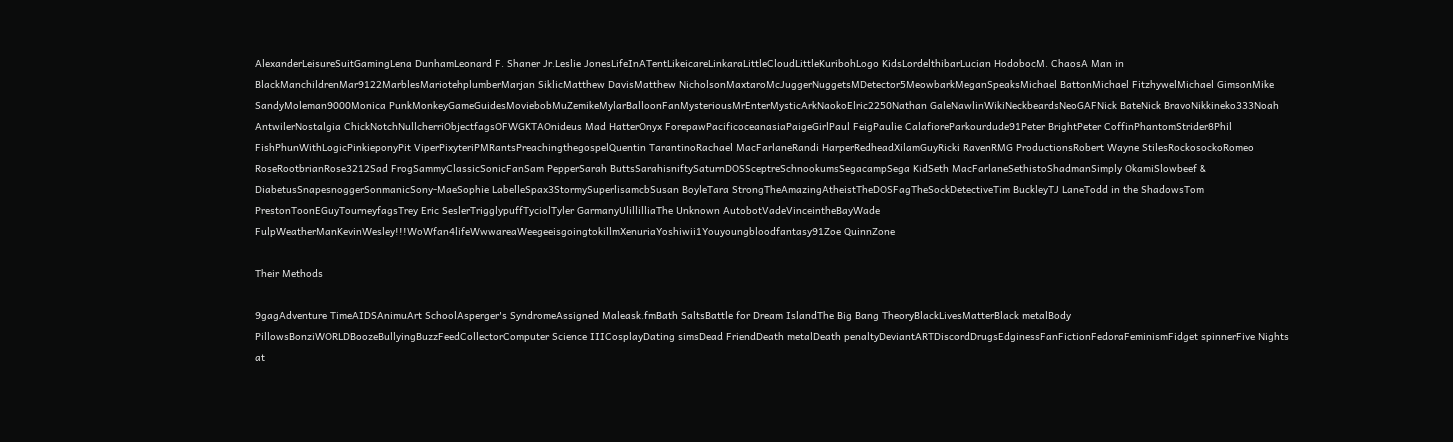AlexanderLeisureSuitGamingLena DunhamLeonard F. Shaner Jr.Leslie JonesLifeInATentLikeicareLinkaraLittleCloudLittleKuribohLogo KidsLordelthibarLucian HodobocM. ChaosA Man in BlackManchildrenMar9122MarblesMariotehplumberMarjan SiklicMatthew DavisMatthew NicholsonMaxtaroMcJuggerNuggetsMDetector5MeowbarkMeganSpeaksMichael BattonMichael FitzhywelMichael GimsonMike SandyMoleman9000Monica PunkMonkeyGameGuidesMoviebobMuZemikeMylarBalloonFanMysteriousMrEnterMysticArkNaokoElric2250Nathan GaleNawlinWikiNeckbeardsNeoGAFNick BateNick BravoNikkineko333Noah AntwilerNostalgia ChickNotchNullcherriObjectfagsOFWGKTAOnideus Mad HatterOnyx ForepawPacificoceanasiaPaigeGirlPaul FeigPaulie CalafioreParkourdude91Peter BrightPeter CoffinPhantomStrider8Phil FishPhunWithLogicPinkieponyPit ViperPixyteriPMRantsPreachingthegospelQuentin TarantinoRachael MacFarlaneRandi HarperRedheadXilamGuyRicki RavenRMG ProductionsRobert Wayne StilesRockosockoRomeo RoseRootbrianRose3212Sad FrogSammyClassicSonicFanSam PepperSarah ButtsSarahisniftySaturnDOSSceptreSchnookumsSegacampSega KidSeth MacFarlaneSethistoShadmanSimply OkamiSlowbeef & DiabetusSnapesnoggerSonmanicSony-MaeSophie LabelleSpax3StormySuperlisamcbSusan BoyleTara StrongTheAmazingAtheistTheDOSFagTheSockDetectiveTim BuckleyTJ LaneTodd in the ShadowsTom PrestonToonEGuyTourneyfagsTrey Eric SeslerTrigglypuffTyciolTyler GarmanyUlillilliaThe Unknown AutobotVadeVinceintheBayWade FulpWeatherManKevinWesley!!!WoWfan4lifeWwwareaWeegeeisgoingtokillmXenuriaYoshiwii1Youyoungbloodfantasy91Zoe QuinnZone

Their Methods

9gagAdventure TimeAIDSAnimuArt SchoolAsperger's SyndromeAssigned Maleask.fmBath SaltsBattle for Dream IslandThe Big Bang TheoryBlackLivesMatterBlack metalBody PillowsBonziWORLDBoozeBullyingBuzzFeedCollectorComputer Science IIICosplayDating simsDead FriendDeath metalDeath penaltyDeviantARTDiscordDrugsEdginessFanFictionFedoraFeminismFidget spinnerFive Nights at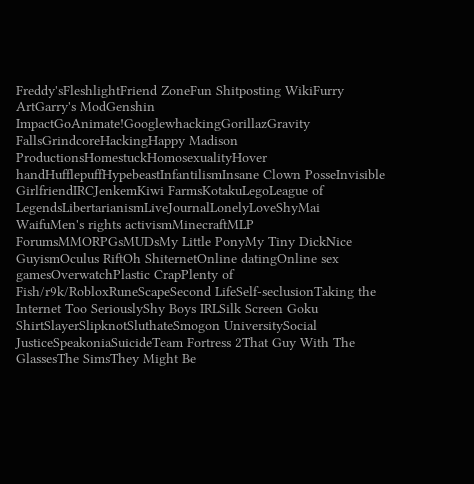Freddy'sFleshlightFriend ZoneFun Shitposting WikiFurry ArtGarry's ModGenshin ImpactGoAnimate!GooglewhackingGorillazGravity FallsGrindcoreHackingHappy Madison ProductionsHomestuckHomosexualityHover handHufflepuffHypebeastInfantilismInsane Clown PosseInvisible GirlfriendIRCJenkemKiwi FarmsKotakuLegoLeague of LegendsLibertarianismLiveJournalLonelyLoveShyMai WaifuMen's rights activismMinecraftMLP ForumsMMORPGsMUDsMy Little PonyMy Tiny DickNice GuyismOculus RiftOh ShiternetOnline datingOnline sex gamesOverwatchPlastic CrapPlenty of Fish/r9k/RobloxRuneScapeSecond LifeSelf-seclusionTaking the Internet Too SeriouslyShy Boys IRLSilk Screen Goku ShirtSlayerSlipknotSluthateSmogon UniversitySocial JusticeSpeakoniaSuicideTeam Fortress 2That Guy With The GlassesThe SimsThey Might Be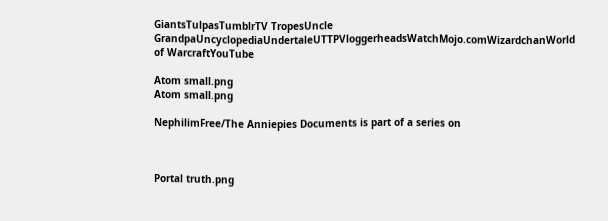GiantsTulpasTumblrTV TropesUncle GrandpaUncyclopediaUndertaleUTTPVloggerheadsWatchMojo.comWizardchanWorld of WarcraftYouTube

Atom small.png
Atom small.png

NephilimFree/The Anniepies Documents is part of a series on



Portal truth.png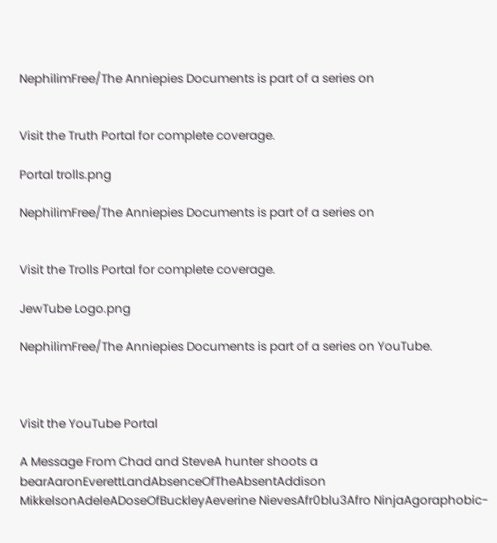NephilimFree/The Anniepies Documents is part of a series on


Visit the Truth Portal for complete coverage.

Portal trolls.png

NephilimFree/The Anniepies Documents is part of a series on


Visit the Trolls Portal for complete coverage.

JewTube Logo.png

NephilimFree/The Anniepies Documents is part of a series on YouTube.



Visit the YouTube Portal

A Message From Chad and SteveA hunter shoots a bearAaronEverettLandAbsenceOfTheAbsentAddison MikkelsonAdeleADoseOfBuckleyAeverine NievesAfr0blu3Afro NinjaAgoraphobic-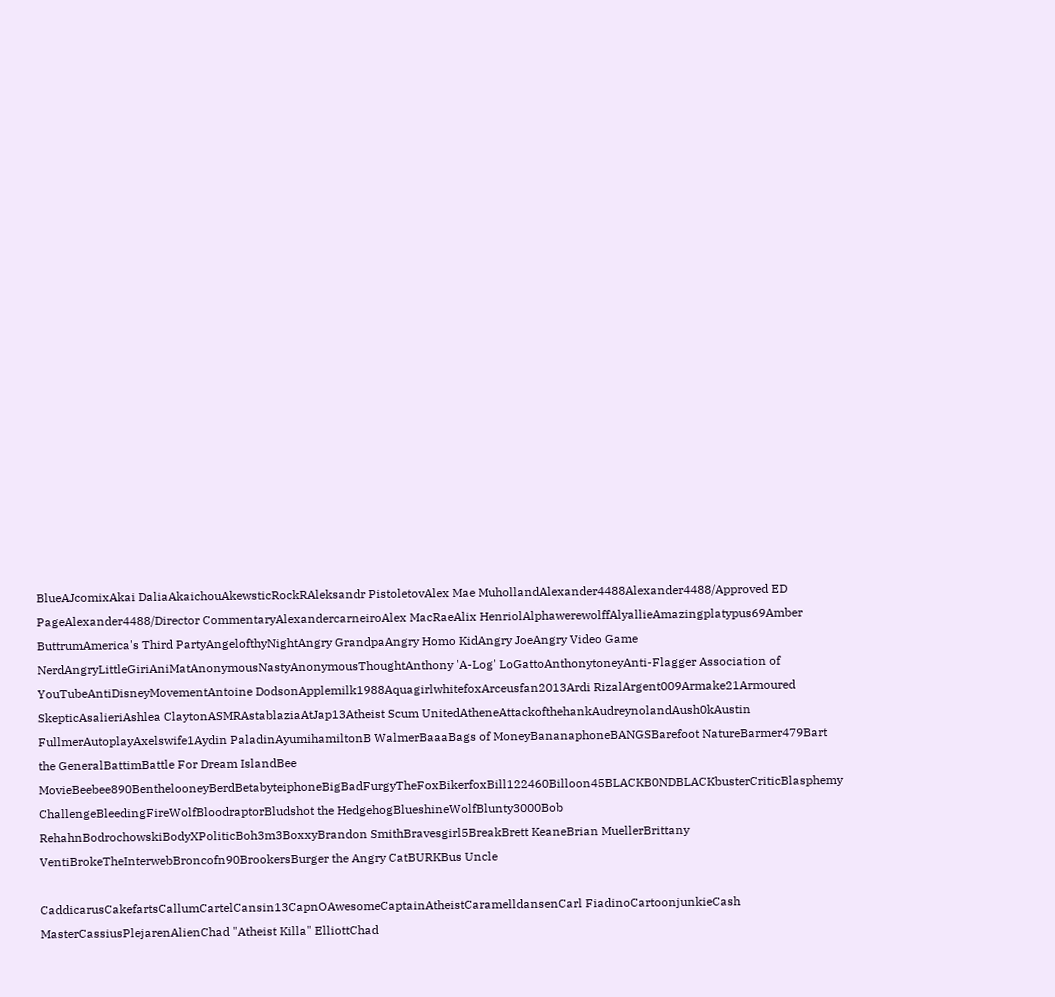BlueAJcomixAkai DaliaAkaichouAkewsticRockRAleksandr PistoletovAlex Mae MuhollandAlexander4488Alexander4488/Approved ED PageAlexander4488/Director CommentaryAlexandercarneiroAlex MacRaeAlix HenriolAlphawerewolffAlyallieAmazingplatypus69Amber ButtrumAmerica's Third PartyAngelofthyNightAngry GrandpaAngry Homo KidAngry JoeAngry Video Game NerdAngryLittleGiriAniMatAnonymousNastyAnonymousThoughtAnthony 'A-Log' LoGattoAnthonytoneyAnti-Flagger Association of YouTubeAntiDisneyMovementAntoine DodsonApplemilk1988AquagirlwhitefoxArceusfan2013Ardi RizalArgent009Armake21Armoured SkepticAsalieriAshlea ClaytonASMRAstablaziaAtJap13Atheist Scum UnitedAtheneAttackofthehankAudreynolandAush0kAustin FullmerAutoplayAxelswife1Aydin PaladinAyumihamiltonB WalmerBaaaBags of MoneyBananaphoneBANGSBarefoot NatureBarmer479Bart the GeneralBattimBattle For Dream IslandBee MovieBeebee890BenthelooneyBerdBetabyteiphoneBigBadFurgyTheFoxBikerfoxBill122460Billoon45BLACKB0NDBLACKbusterCriticBlasphemy ChallengeBleedingFireWolfBloodraptorBludshot the HedgehogBlueshineWolfBlunty3000Bob RehahnBodrochowskiBodyXPoliticBoh3m3BoxxyBrandon SmithBravesgirl5BreakBrett KeaneBrian MuellerBrittany VentiBrokeTheInterwebBroncofn90BrookersBurger the Angry CatBURKBus Uncle

CaddicarusCakefartsCallumCartelCansin13CapnOAwesomeCaptainAtheistCaramelldansenCarl FiadinoCartoonjunkieCash MasterCassiusPlejarenAlienChad "Atheist Killa" ElliottChad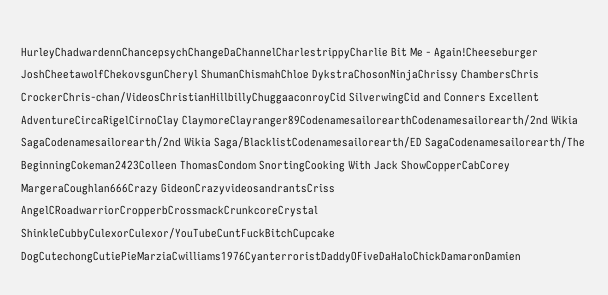HurleyChadwardennChancepsychChangeDaChannelCharlestrippyCharlie Bit Me - Again!Cheeseburger JoshCheetawolfChekovsgunCheryl ShumanChismahChloe DykstraChosonNinjaChrissy ChambersChris CrockerChris-chan/VideosChristianHillbillyChuggaaconroyCid SilverwingCid and Conners Excellent AdventureCircaRigelCirnoClay ClaymoreClayranger89CodenamesailorearthCodenamesailorearth/2nd Wikia SagaCodenamesailorearth/2nd Wikia Saga/BlacklistCodenamesailorearth/ED SagaCodenamesailorearth/The BeginningCokeman2423Colleen ThomasCondom SnortingCooking With Jack ShowCopperCabCorey MargeraCoughlan666Crazy GideonCrazyvideosandrantsCriss AngelCRoadwarriorCropperbCrossmackCrunkcoreCrystal ShinkleCubbyCulexorCulexor/YouTubeCuntFuckBitchCupcake DogCutechongCutiePieMarziaCwilliams1976CyanterroristDaddyOFiveDaHaloChickDamaronDamien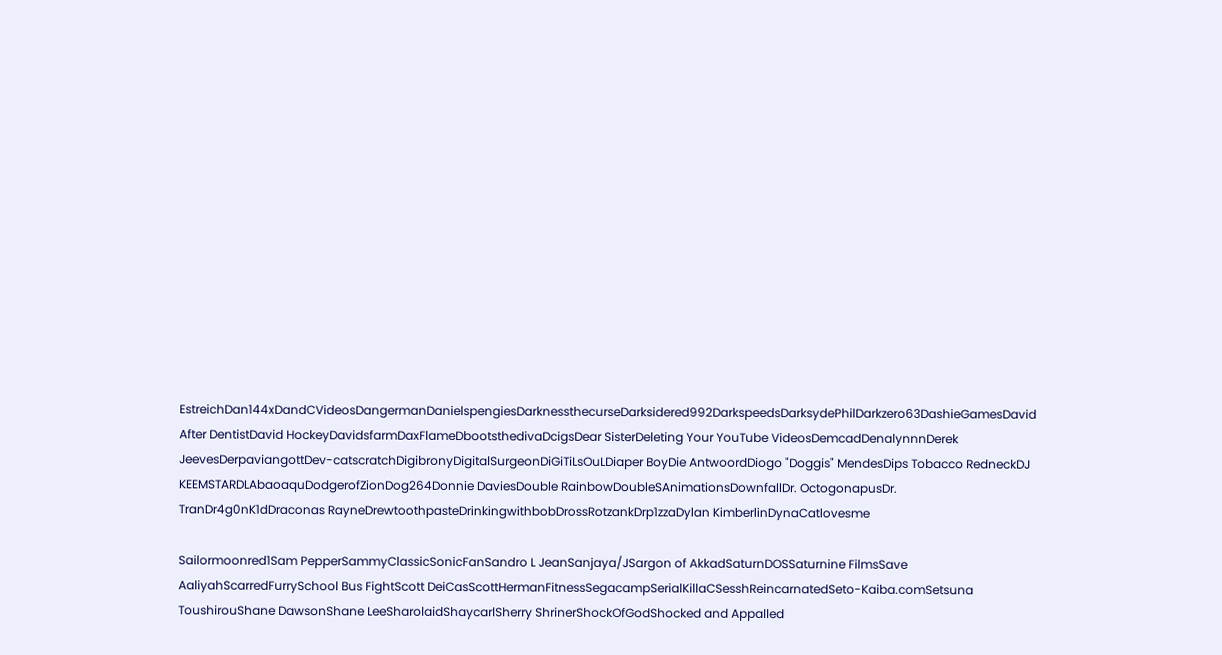EstreichDan144xDandCVideosDangermanDanielspengiesDarknessthecurseDarksidered992DarkspeedsDarksydePhilDarkzero63DashieGamesDavid After DentistDavid HockeyDavidsfarmDaxFlameDbootsthedivaDcigsDear SisterDeleting Your YouTube VideosDemcadDenalynnnDerek JeevesDerpaviangottDev-catscratchDigibronyDigitalSurgeonDiGiTiLsOuLDiaper BoyDie AntwoordDiogo "Doggis" MendesDips Tobacco RedneckDJ KEEMSTARDLAbaoaquDodgerofZionDog264Donnie DaviesDouble RainbowDoubleSAnimationsDownfallDr. OctogonapusDr. TranDr4g0nK1dDraconas RayneDrewtoothpasteDrinkingwithbobDrossRotzankDrp1zzaDylan KimberlinDynaCatlovesme

Sailormoonred1Sam PepperSammyClassicSonicFanSandro L JeanSanjaya/JSargon of AkkadSaturnDOSSaturnine FilmsSave AaliyahScarredFurrySchool Bus FightScott DeiCasScottHermanFitnessSegacampSerialKillaCSesshReincarnatedSeto-Kaiba.comSetsuna ToushirouShane DawsonShane LeeSharolaidShaycarlSherry ShrinerShockOfGodShocked and Appalled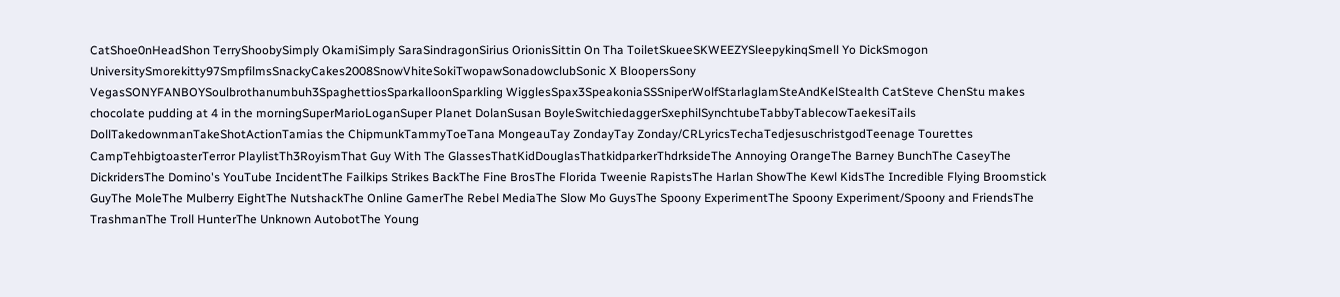CatShoe0nHeadShon TerryShoobySimply OkamiSimply SaraSindragonSirius OrionisSittin On Tha ToiletSkueeSKWEEZYSleepykinqSmell Yo DickSmogon UniversitySmorekitty97SmpfilmsSnackyCakes2008SnowVhiteSokiTwopawSonadowclubSonic X BloopersSony VegasSONYFANBOYSoulbrothanumbuh3SpaghettiosSparkalloonSparkling WigglesSpax3SpeakoniaSSSniperWolfStarlaglamSteAndKelStealth CatSteve ChenStu makes chocolate pudding at 4 in the morningSuperMarioLoganSuper Planet DolanSusan BoyleSwitchiedaggerSxephilSynchtubeTabbyTablecowTaekesiTails DollTakedownmanTakeShotActionTamias the ChipmunkTammyToeTana MongeauTay ZondayTay Zonday/CRLyricsTechaTedjesuschristgodTeenage Tourettes CampTehbigtoasterTerror PlaylistTh3RoyismThat Guy With The GlassesThatKidDouglasThatkidparkerThdrksideThe Annoying OrangeThe Barney BunchThe CaseyThe DickridersThe Domino's YouTube IncidentThe Failkips Strikes BackThe Fine BrosThe Florida Tweenie RapistsThe Harlan ShowThe Kewl KidsThe Incredible Flying Broomstick GuyThe MoleThe Mulberry EightThe NutshackThe Online GamerThe Rebel MediaThe Slow Mo GuysThe Spoony ExperimentThe Spoony Experiment/Spoony and FriendsThe TrashmanThe Troll HunterThe Unknown AutobotThe Young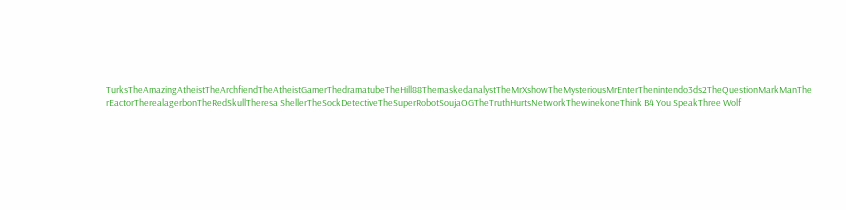TurksTheAmazingAtheistTheArchfiendTheAtheistGamerThedramatubeTheHill88ThemaskedanalystTheMrXshowTheMysteriousMrEnterThenintendo3ds2TheQuestionMarkManThe rEactorTherealagerbonTheRedSkullTheresa ShellerTheSockDetectiveTheSuperRobotSoujaOGTheTruthHurtsNetworkThewinekoneThink B4 You SpeakThree Wolf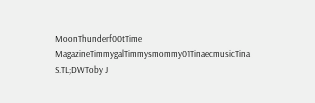MoonThunderf00tTime MagazineTimmygalTimmysmommy01TinaecmusicTina S.TL;DWToby J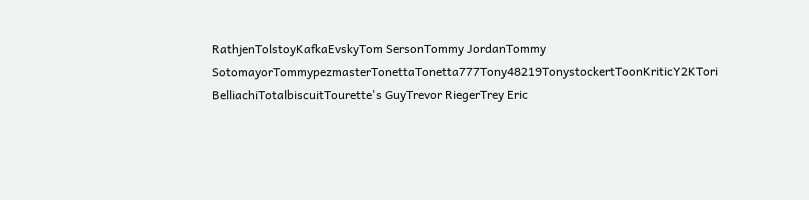RathjenTolstoyKafkaEvskyTom SersonTommy JordanTommy SotomayorTommypezmasterTonettaTonetta777Tony48219TonystockertToonKriticY2KTori BelliachiTotalbiscuitTourette's GuyTrevor RiegerTrey Eric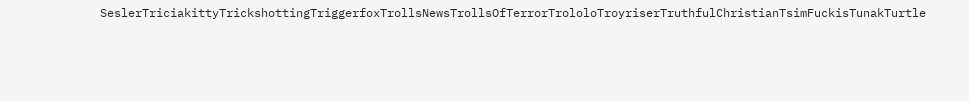SeslerTriciakittyTrickshottingTriggerfoxTrollsNewsTrollsOfTerrorTrololoTroyriserTruthfulChristianTsimFuckisTunakTurtle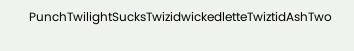PunchTwilightSucksTwizidwickedletteTwiztidAshTwo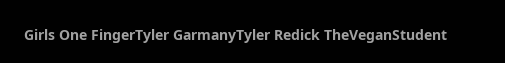Girls One FingerTyler GarmanyTyler Redick TheVeganStudent